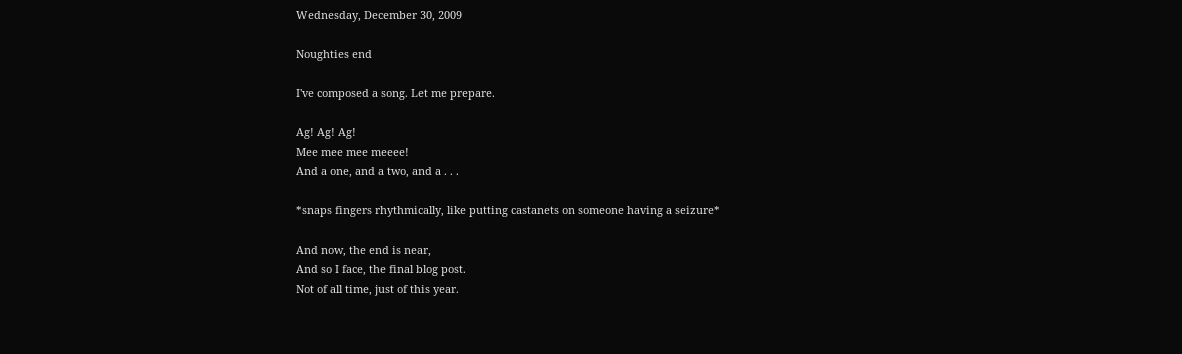Wednesday, December 30, 2009

Noughties end

I've composed a song. Let me prepare.

Ag! Ag! Ag!
Mee mee mee meeee!
And a one, and a two, and a . . .

*snaps fingers rhythmically, like putting castanets on someone having a seizure*

And now, the end is near,
And so I face, the final blog post.
Not of all time, just of this year.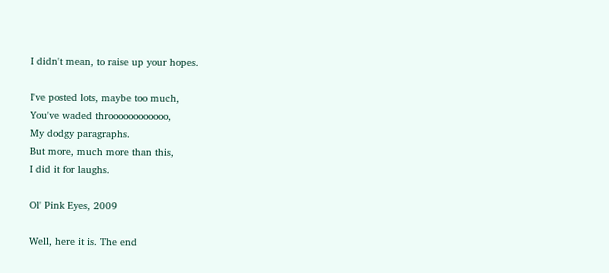I didn't mean, to raise up your hopes.

I've posted lots, maybe too much,
You've waded throooooooooooo,
My dodgy paragraphs.
But more, much more than this,
I did it for laughs.

Ol' Pink Eyes, 2009

Well, here it is. The end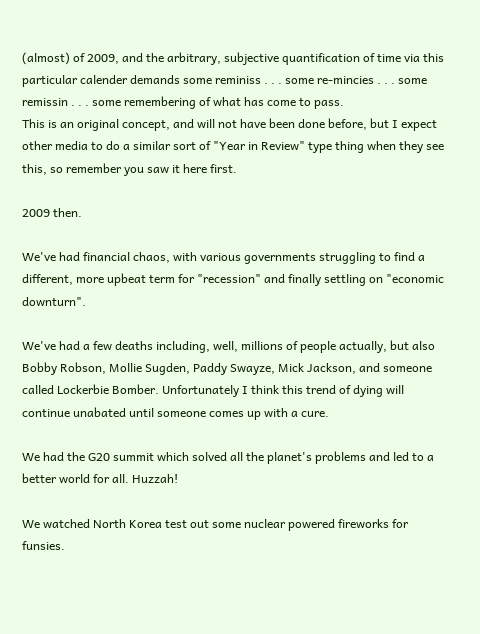(almost) of 2009, and the arbitrary, subjective quantification of time via this particular calender demands some reminiss . . . some re-mincies . . . some remissin . . . some remembering of what has come to pass.
This is an original concept, and will not have been done before, but I expect other media to do a similar sort of "Year in Review" type thing when they see this, so remember you saw it here first.

2009 then.

We've had financial chaos, with various governments struggling to find a different, more upbeat term for "recession" and finally settling on "economic downturn".

We've had a few deaths including, well, millions of people actually, but also Bobby Robson, Mollie Sugden, Paddy Swayze, Mick Jackson, and someone called Lockerbie Bomber. Unfortunately I think this trend of dying will continue unabated until someone comes up with a cure.

We had the G20 summit which solved all the planet's problems and led to a better world for all. Huzzah!

We watched North Korea test out some nuclear powered fireworks for funsies.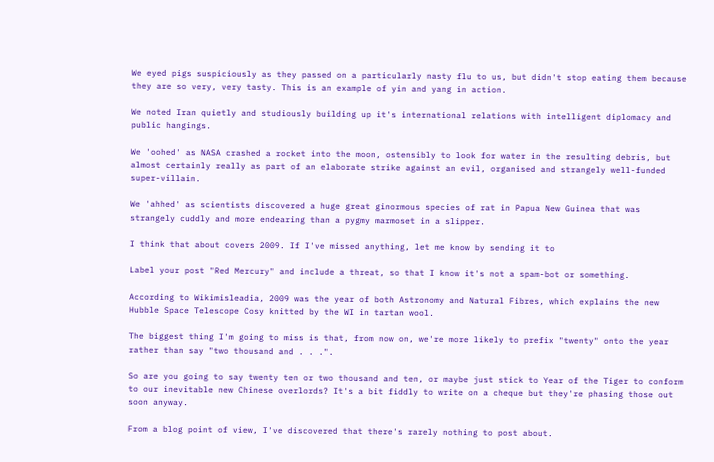We eyed pigs suspiciously as they passed on a particularly nasty flu to us, but didn't stop eating them because they are so very, very tasty. This is an example of yin and yang in action.

We noted Iran quietly and studiously building up it's international relations with intelligent diplomacy and public hangings.

We 'oohed' as NASA crashed a rocket into the moon, ostensibly to look for water in the resulting debris, but almost certainly really as part of an elaborate strike against an evil, organised and strangely well-funded super-villain.

We 'ahhed' as scientists discovered a huge great ginormous species of rat in Papua New Guinea that was strangely cuddly and more endearing than a pygmy marmoset in a slipper.

I think that about covers 2009. If I've missed anything, let me know by sending it to

Label your post "Red Mercury" and include a threat, so that I know it's not a spam-bot or something.

According to Wikimisleadia, 2009 was the year of both Astronomy and Natural Fibres, which explains the new Hubble Space Telescope Cosy knitted by the WI in tartan wool.

The biggest thing I'm going to miss is that, from now on, we're more likely to prefix "twenty" onto the year rather than say "two thousand and . . .".

So are you going to say twenty ten or two thousand and ten, or maybe just stick to Year of the Tiger to conform to our inevitable new Chinese overlords? It's a bit fiddly to write on a cheque but they're phasing those out soon anyway.

From a blog point of view, I've discovered that there's rarely nothing to post about.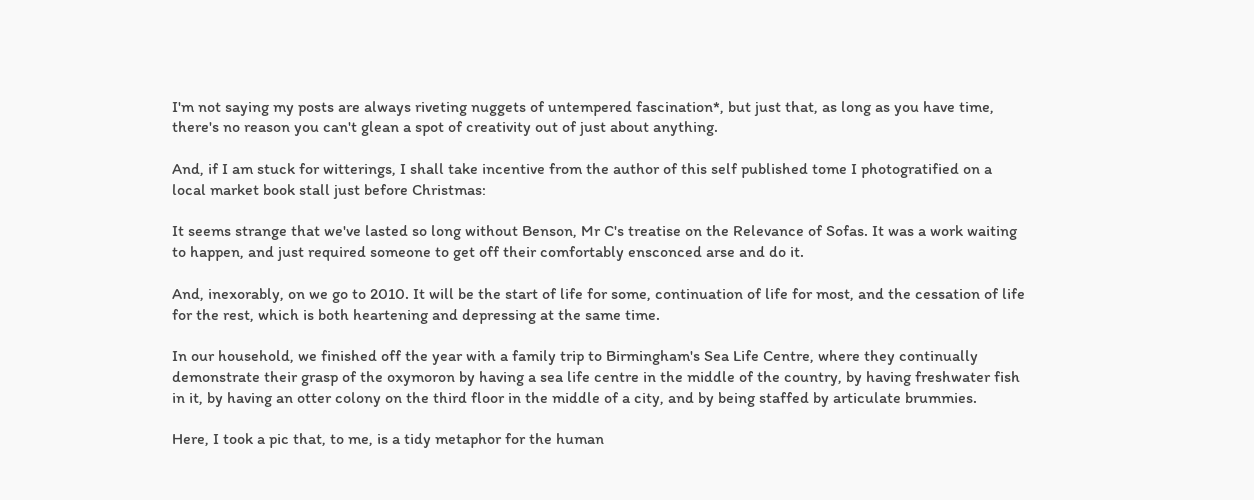I'm not saying my posts are always riveting nuggets of untempered fascination*, but just that, as long as you have time, there's no reason you can't glean a spot of creativity out of just about anything.

And, if I am stuck for witterings, I shall take incentive from the author of this self published tome I photogratified on a local market book stall just before Christmas:

It seems strange that we've lasted so long without Benson, Mr C's treatise on the Relevance of Sofas. It was a work waiting to happen, and just required someone to get off their comfortably ensconced arse and do it.

And, inexorably, on we go to 2010. It will be the start of life for some, continuation of life for most, and the cessation of life for the rest, which is both heartening and depressing at the same time.

In our household, we finished off the year with a family trip to Birmingham's Sea Life Centre, where they continually demonstrate their grasp of the oxymoron by having a sea life centre in the middle of the country, by having freshwater fish in it, by having an otter colony on the third floor in the middle of a city, and by being staffed by articulate brummies.

Here, I took a pic that, to me, is a tidy metaphor for the human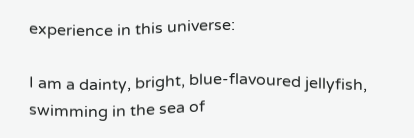experience in this universe:

I am a dainty, bright, blue-flavoured jellyfish, swimming in the sea of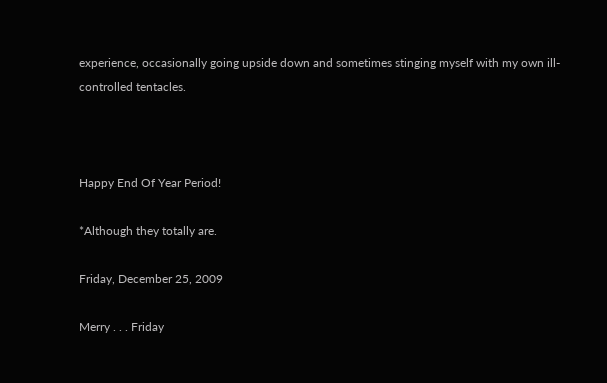experience, occasionally going upside down and sometimes stinging myself with my own ill-controlled tentacles.



Happy End Of Year Period!

*Although they totally are.

Friday, December 25, 2009

Merry . . . Friday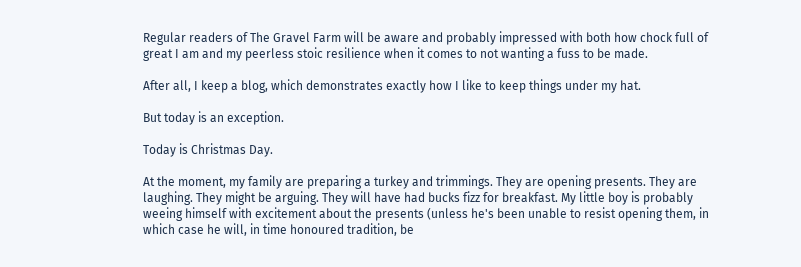Regular readers of The Gravel Farm will be aware and probably impressed with both how chock full of great I am and my peerless stoic resilience when it comes to not wanting a fuss to be made.

After all, I keep a blog, which demonstrates exactly how I like to keep things under my hat.

But today is an exception.

Today is Christmas Day.

At the moment, my family are preparing a turkey and trimmings. They are opening presents. They are laughing. They might be arguing. They will have had bucks fizz for breakfast. My little boy is probably weeing himself with excitement about the presents (unless he's been unable to resist opening them, in which case he will, in time honoured tradition, be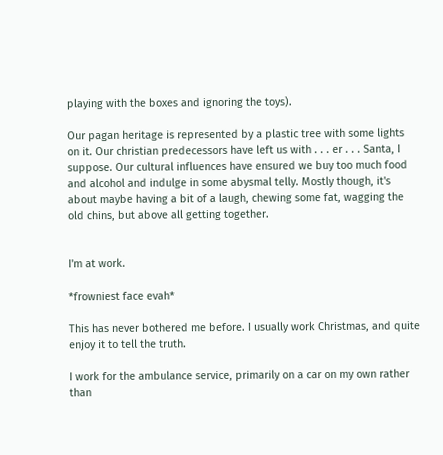playing with the boxes and ignoring the toys).

Our pagan heritage is represented by a plastic tree with some lights on it. Our christian predecessors have left us with . . . er . . . Santa, I suppose. Our cultural influences have ensured we buy too much food and alcohol and indulge in some abysmal telly. Mostly though, it's about maybe having a bit of a laugh, chewing some fat, wagging the old chins, but above all getting together.


I'm at work.

*frowniest face evah*

This has never bothered me before. I usually work Christmas, and quite enjoy it to tell the truth.

I work for the ambulance service, primarily on a car on my own rather than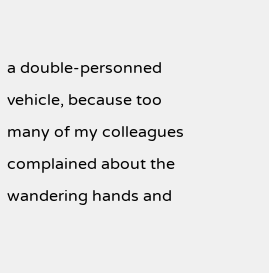a double-personned vehicle, because too many of my colleagues complained about the wandering hands and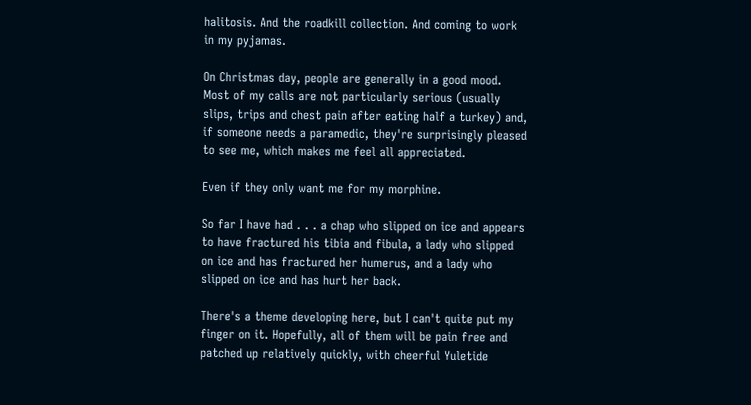halitosis. And the roadkill collection. And coming to work in my pyjamas.

On Christmas day, people are generally in a good mood. Most of my calls are not particularly serious (usually slips, trips and chest pain after eating half a turkey) and, if someone needs a paramedic, they're surprisingly pleased to see me, which makes me feel all appreciated.

Even if they only want me for my morphine.

So far I have had . . . a chap who slipped on ice and appears to have fractured his tibia and fibula, a lady who slipped on ice and has fractured her humerus, and a lady who slipped on ice and has hurt her back.

There's a theme developing here, but I can't quite put my finger on it. Hopefully, all of them will be pain free and patched up relatively quickly, with cheerful Yuletide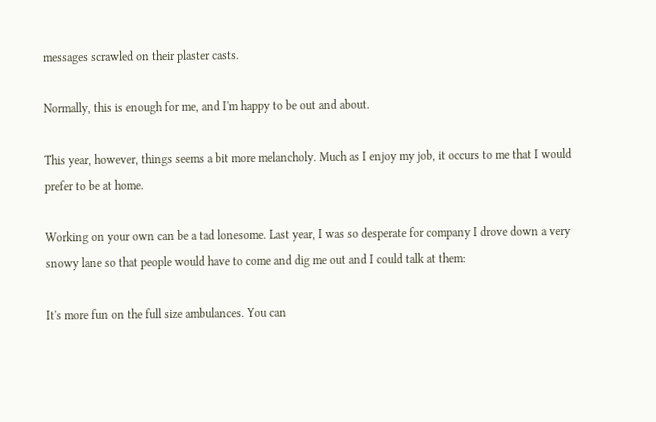messages scrawled on their plaster casts.

Normally, this is enough for me, and I'm happy to be out and about.

This year, however, things seems a bit more melancholy. Much as I enjoy my job, it occurs to me that I would prefer to be at home.

Working on your own can be a tad lonesome. Last year, I was so desperate for company I drove down a very snowy lane so that people would have to come and dig me out and I could talk at them:

It's more fun on the full size ambulances. You can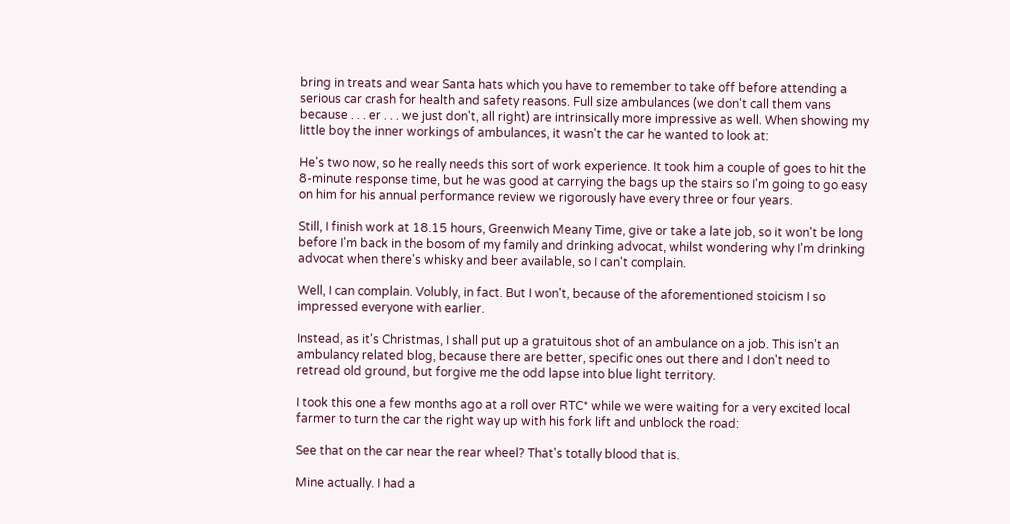bring in treats and wear Santa hats which you have to remember to take off before attending a serious car crash for health and safety reasons. Full size ambulances (we don't call them vans because . . . er . . . we just don't, all right) are intrinsically more impressive as well. When showing my little boy the inner workings of ambulances, it wasn't the car he wanted to look at:

He's two now, so he really needs this sort of work experience. It took him a couple of goes to hit the 8-minute response time, but he was good at carrying the bags up the stairs so I'm going to go easy on him for his annual performance review we rigorously have every three or four years.

Still, I finish work at 18.15 hours, Greenwich Meany Time, give or take a late job, so it won't be long before I'm back in the bosom of my family and drinking advocat, whilst wondering why I'm drinking advocat when there's whisky and beer available, so I can't complain.

Well, I can complain. Volubly, in fact. But I won't, because of the aforementioned stoicism I so impressed everyone with earlier.

Instead, as it's Christmas, I shall put up a gratuitous shot of an ambulance on a job. This isn't an ambulancy related blog, because there are better, specific ones out there and I don't need to retread old ground, but forgive me the odd lapse into blue light territory.

I took this one a few months ago at a roll over RTC* while we were waiting for a very excited local farmer to turn the car the right way up with his fork lift and unblock the road:

See that on the car near the rear wheel? That's totally blood that is.

Mine actually. I had a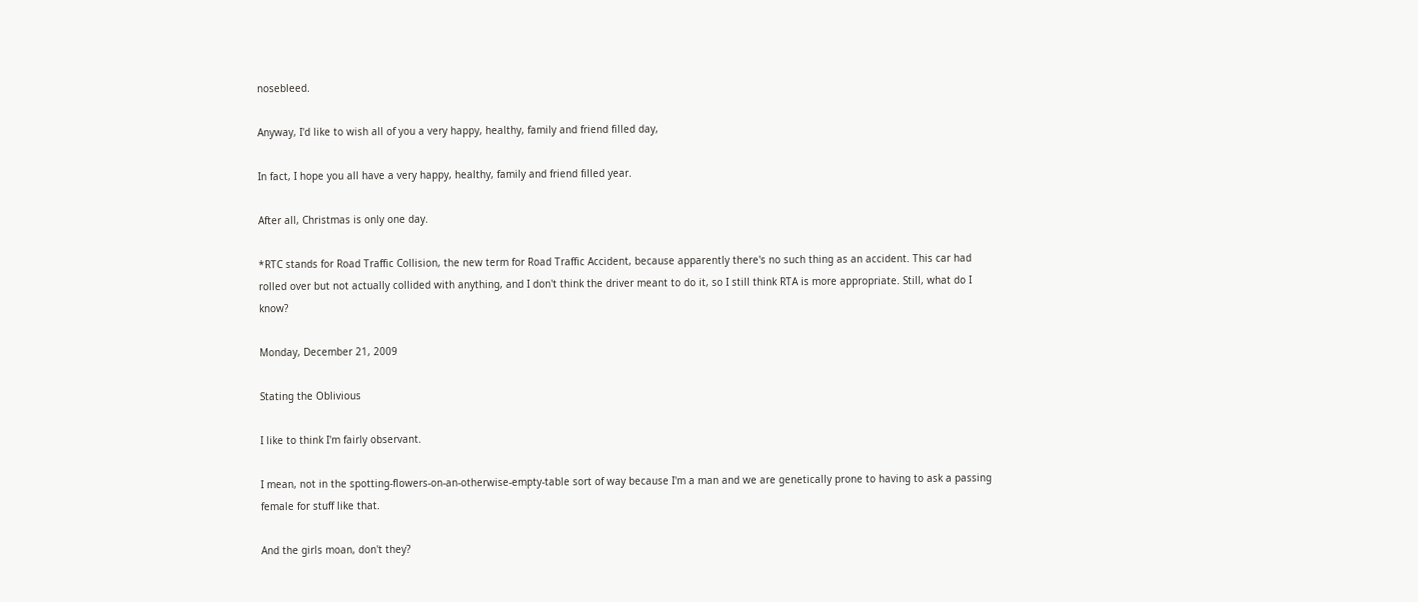nosebleed.

Anyway, I'd like to wish all of you a very happy, healthy, family and friend filled day,

In fact, I hope you all have a very happy, healthy, family and friend filled year.

After all, Christmas is only one day.

*RTC stands for Road Traffic Collision, the new term for Road Traffic Accident, because apparently there's no such thing as an accident. This car had rolled over but not actually collided with anything, and I don't think the driver meant to do it, so I still think RTA is more appropriate. Still, what do I know?

Monday, December 21, 2009

Stating the Oblivious

I like to think I'm fairly observant.

I mean, not in the spotting-flowers-on-an-otherwise-empty-table sort of way because I'm a man and we are genetically prone to having to ask a passing female for stuff like that.

And the girls moan, don't they?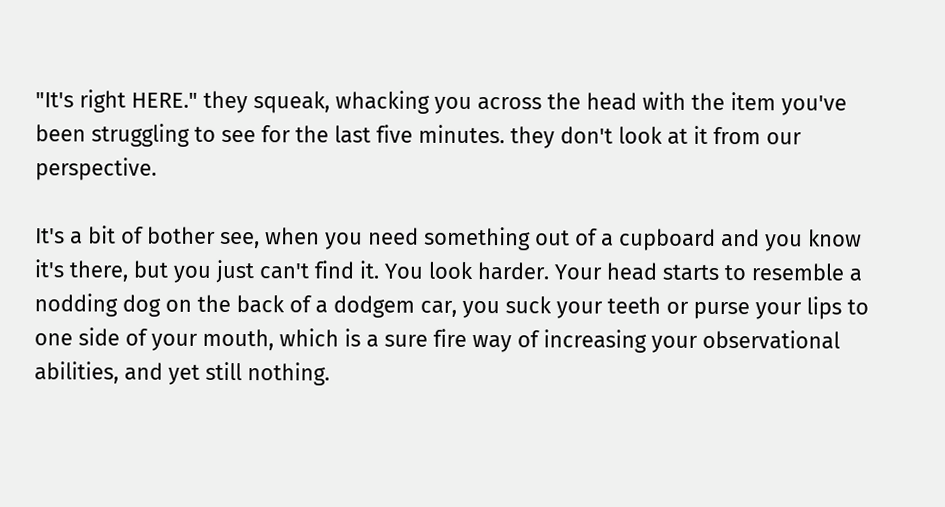"It's right HERE." they squeak, whacking you across the head with the item you've been struggling to see for the last five minutes. they don't look at it from our perspective.

It's a bit of bother see, when you need something out of a cupboard and you know it's there, but you just can't find it. You look harder. Your head starts to resemble a nodding dog on the back of a dodgem car, you suck your teeth or purse your lips to one side of your mouth, which is a sure fire way of increasing your observational abilities, and yet still nothing.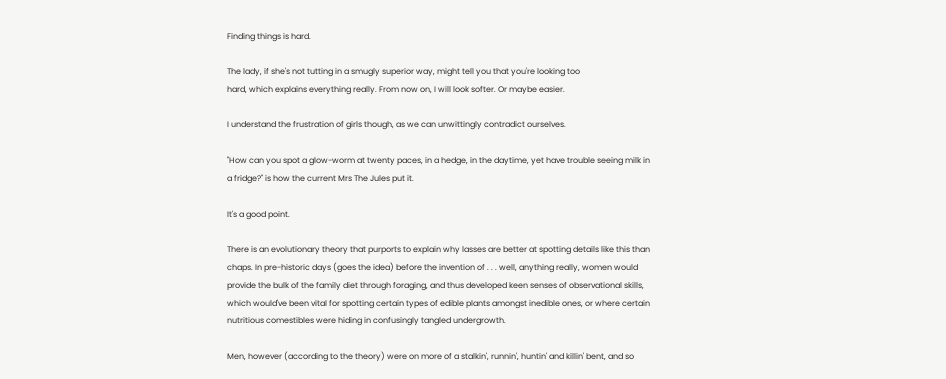Finding things is hard.

The lady, if she's not tutting in a smugly superior way, might tell you that you're looking too
hard, which explains everything really. From now on, I will look softer. Or maybe easier.

I understand the frustration of girls though, as we can unwittingly contradict ourselves.

"How can you spot a glow-worm at twenty paces, in a hedge, in the daytime, yet have trouble seeing milk in a fridge?" is how the current Mrs The Jules put it.

It's a good point.

There is an evolutionary theory that purports to explain why lasses are better at spotting details like this than chaps. In pre-historic days (goes the idea) before the invention of . . . well, anything really, women would provide the bulk of the family diet through foraging, and thus developed keen senses of observational skills, which would've been vital for spotting certain types of edible plants amongst inedible ones, or where certain nutritious comestibles were hiding in confusingly tangled undergrowth.

Men, however (according to the theory) were on more of a stalkin', runnin', huntin' and killin' bent, and so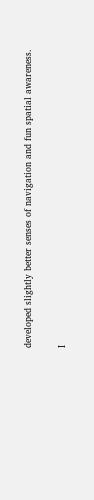developed slightly better senses of navigation and fun spatial awareness.

I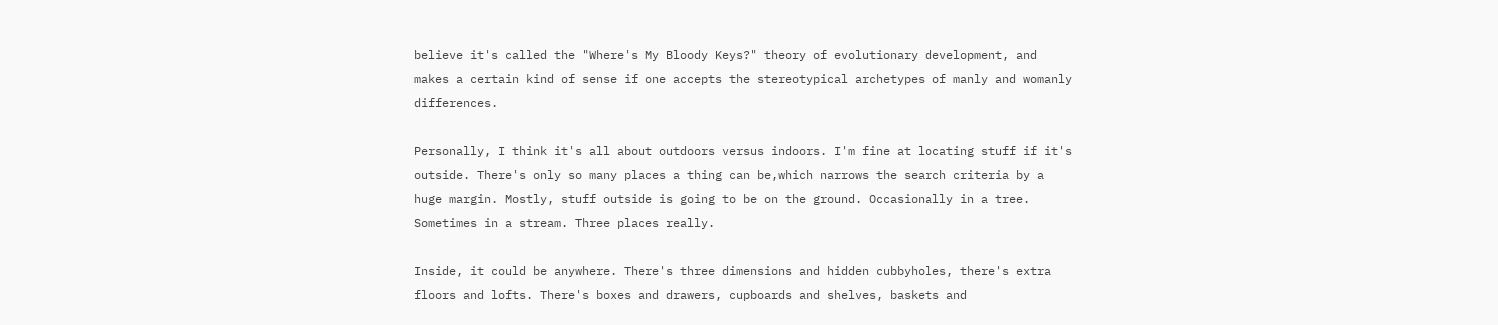believe it's called the "Where's My Bloody Keys?" theory of evolutionary development, and makes a certain kind of sense if one accepts the stereotypical archetypes of manly and womanly differences.

Personally, I think it's all about outdoors versus indoors. I'm fine at locating stuff if it's outside. There's only so many places a thing can be,which narrows the search criteria by a huge margin. Mostly, stuff outside is going to be on the ground. Occasionally in a tree. Sometimes in a stream. Three places really.

Inside, it could be anywhere. There's three dimensions and hidden cubbyholes, there's extra floors and lofts. There's boxes and drawers, cupboards and shelves, baskets and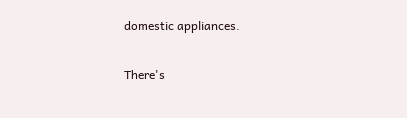domestic appliances.

There's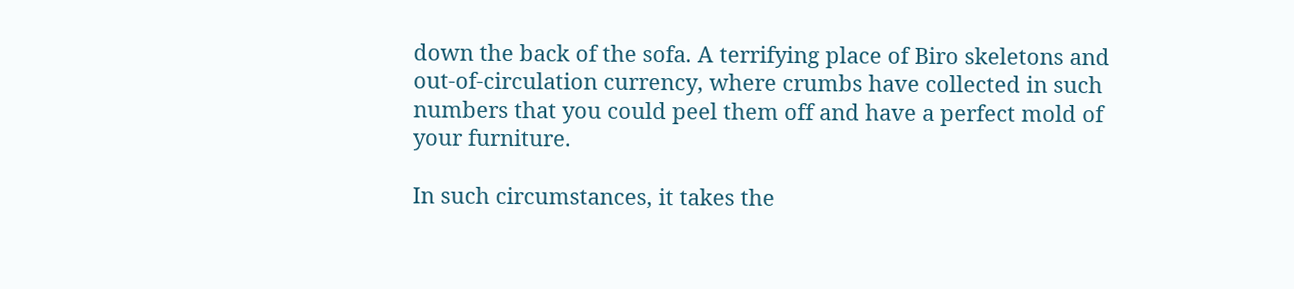down the back of the sofa. A terrifying place of Biro skeletons and out-of-circulation currency, where crumbs have collected in such numbers that you could peel them off and have a perfect mold of your furniture.

In such circumstances, it takes the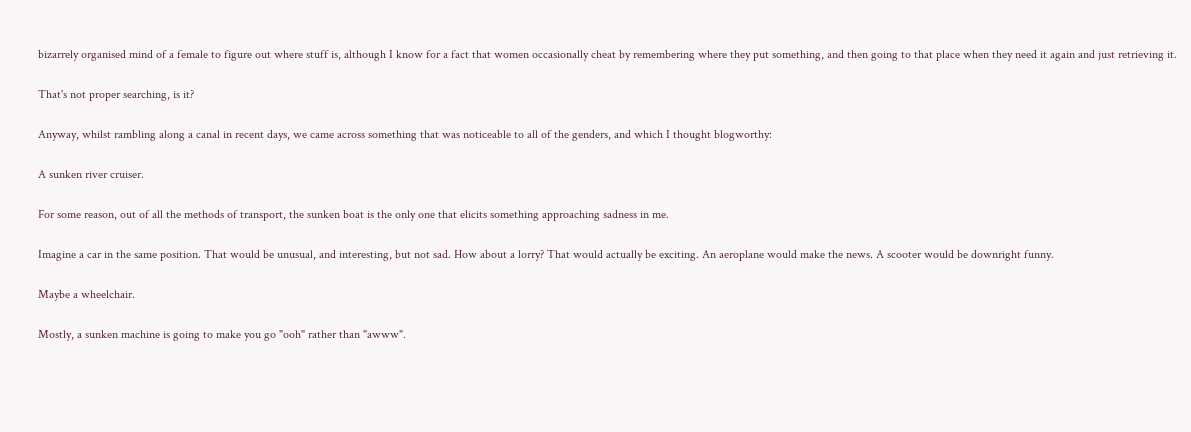bizarrely organised mind of a female to figure out where stuff is, although I know for a fact that women occasionally cheat by remembering where they put something, and then going to that place when they need it again and just retrieving it.

That's not proper searching, is it?

Anyway, whilst rambling along a canal in recent days, we came across something that was noticeable to all of the genders, and which I thought blogworthy:

A sunken river cruiser.

For some reason, out of all the methods of transport, the sunken boat is the only one that elicits something approaching sadness in me.

Imagine a car in the same position. That would be unusual, and interesting, but not sad. How about a lorry? That would actually be exciting. An aeroplane would make the news. A scooter would be downright funny.

Maybe a wheelchair.

Mostly, a sunken machine is going to make you go "ooh" rather than "awww".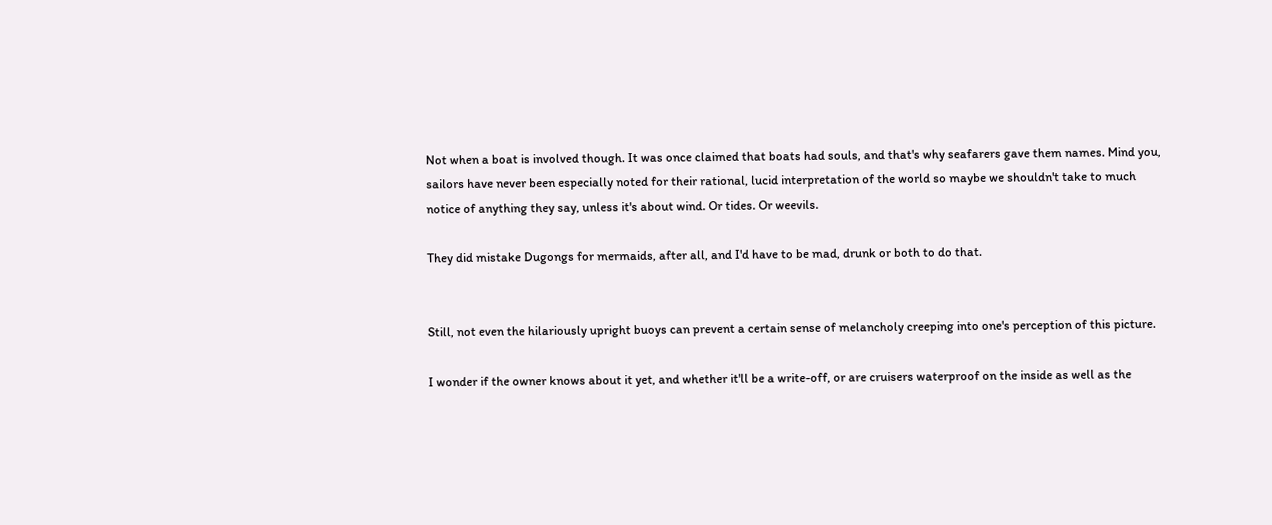Not when a boat is involved though. It was once claimed that boats had souls, and that's why seafarers gave them names. Mind you, sailors have never been especially noted for their rational, lucid interpretation of the world so maybe we shouldn't take to much notice of anything they say, unless it's about wind. Or tides. Or weevils.

They did mistake Dugongs for mermaids, after all, and I'd have to be mad, drunk or both to do that.


Still, not even the hilariously upright buoys can prevent a certain sense of melancholy creeping into one's perception of this picture.

I wonder if the owner knows about it yet, and whether it'll be a write-off, or are cruisers waterproof on the inside as well as the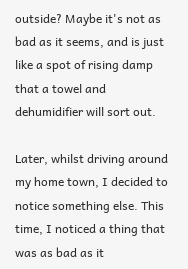outside? Maybe it's not as bad as it seems, and is just like a spot of rising damp that a towel and dehumidifier will sort out.

Later, whilst driving around my home town, I decided to notice something else. This time, I noticed a thing that was as bad as it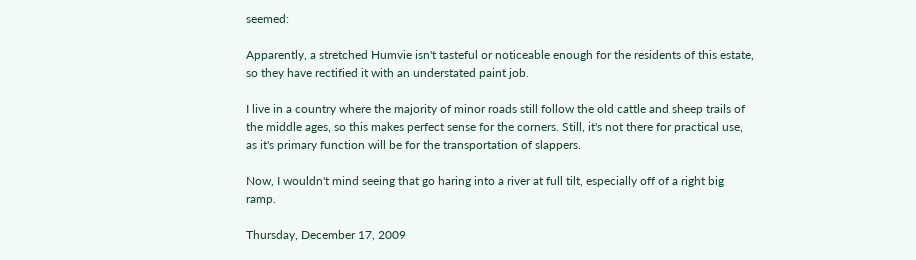seemed:

Apparently, a stretched Humvie isn't tasteful or noticeable enough for the residents of this estate, so they have rectified it with an understated paint job.

I live in a country where the majority of minor roads still follow the old cattle and sheep trails of the middle ages, so this makes perfect sense for the corners. Still, it's not there for practical use, as it's primary function will be for the transportation of slappers.

Now, I wouldn't mind seeing that go haring into a river at full tilt, especially off of a right big ramp.

Thursday, December 17, 2009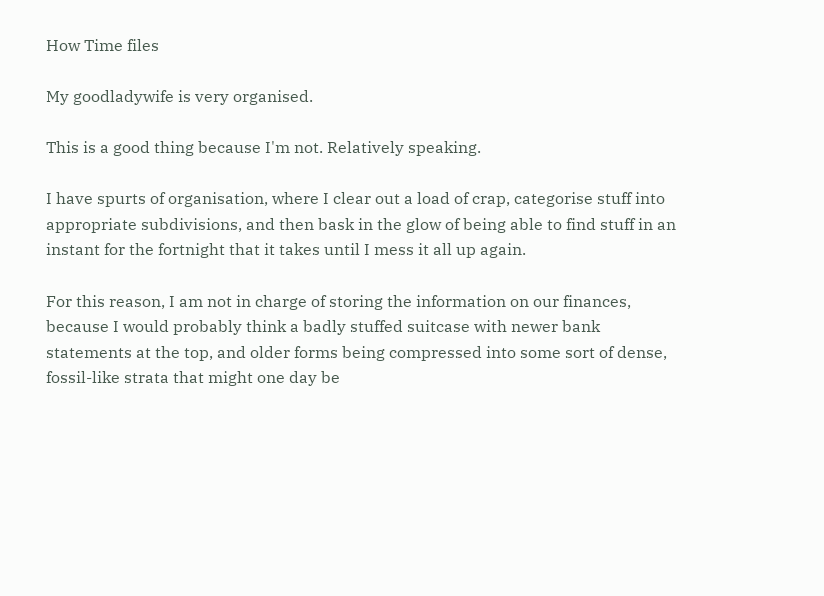How Time files

My goodladywife is very organised.

This is a good thing because I'm not. Relatively speaking.

I have spurts of organisation, where I clear out a load of crap, categorise stuff into appropriate subdivisions, and then bask in the glow of being able to find stuff in an instant for the fortnight that it takes until I mess it all up again.

For this reason, I am not in charge of storing the information on our finances, because I would probably think a badly stuffed suitcase with newer bank statements at the top, and older forms being compressed into some sort of dense, fossil-like strata that might one day be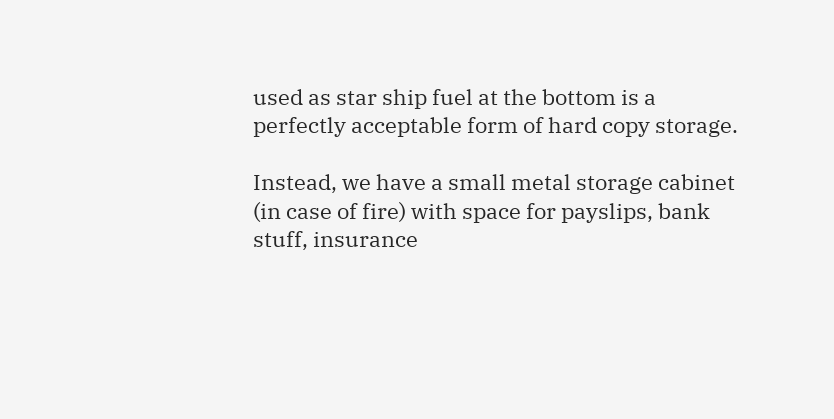used as star ship fuel at the bottom is a perfectly acceptable form of hard copy storage.

Instead, we have a small metal storage cabinet (in case of fire) with space for payslips, bank stuff, insurance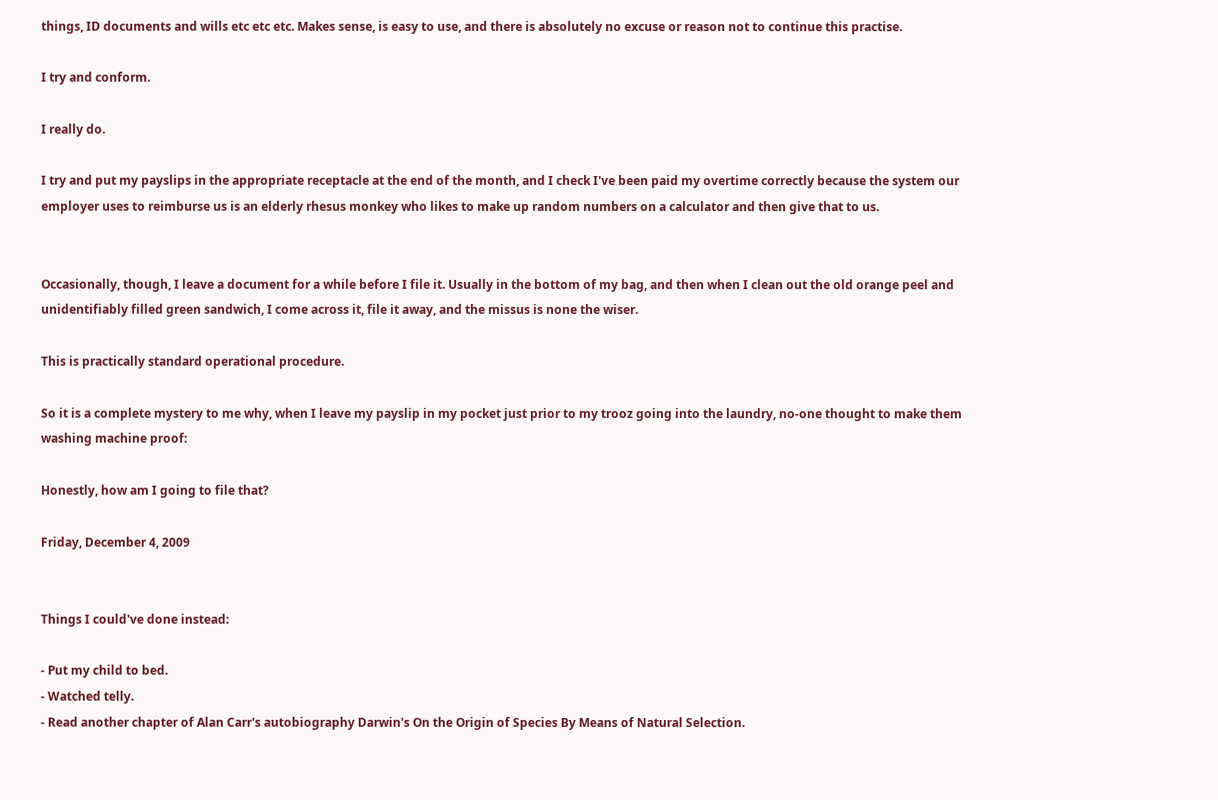things, ID documents and wills etc etc etc. Makes sense, is easy to use, and there is absolutely no excuse or reason not to continue this practise.

I try and conform.

I really do.

I try and put my payslips in the appropriate receptacle at the end of the month, and I check I've been paid my overtime correctly because the system our employer uses to reimburse us is an elderly rhesus monkey who likes to make up random numbers on a calculator and then give that to us.


Occasionally, though, I leave a document for a while before I file it. Usually in the bottom of my bag, and then when I clean out the old orange peel and unidentifiably filled green sandwich, I come across it, file it away, and the missus is none the wiser.

This is practically standard operational procedure.

So it is a complete mystery to me why, when I leave my payslip in my pocket just prior to my trooz going into the laundry, no-one thought to make them washing machine proof:

Honestly, how am I going to file that?

Friday, December 4, 2009


Things I could've done instead:

- Put my child to bed.
- Watched telly.
- Read another chapter of Alan Carr's autobiography Darwin's On the Origin of Species By Means of Natural Selection.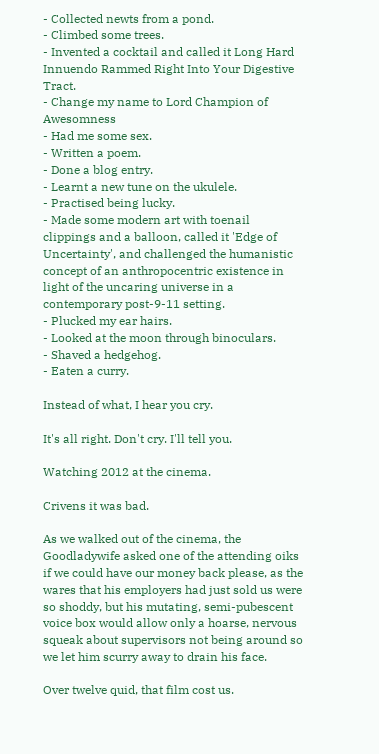- Collected newts from a pond.
- Climbed some trees.
- Invented a cocktail and called it Long Hard Innuendo Rammed Right Into Your Digestive Tract.
- Change my name to Lord Champion of Awesomness
- Had me some sex.
- Written a poem.
- Done a blog entry.
- Learnt a new tune on the ukulele.
- Practised being lucky.
- Made some modern art with toenail clippings and a balloon, called it 'Edge of Uncertainty', and challenged the humanistic concept of an anthropocentric existence in light of the uncaring universe in a contemporary post-9-11 setting.
- Plucked my ear hairs.
- Looked at the moon through binoculars.
- Shaved a hedgehog.
- Eaten a curry.

Instead of what, I hear you cry.

It's all right. Don't cry. I'll tell you.

Watching 2012 at the cinema.

Crivens it was bad.

As we walked out of the cinema, the Goodladywife asked one of the attending oiks if we could have our money back please, as the wares that his employers had just sold us were so shoddy, but his mutating, semi-pubescent voice box would allow only a hoarse, nervous squeak about supervisors not being around so we let him scurry away to drain his face.

Over twelve quid, that film cost us.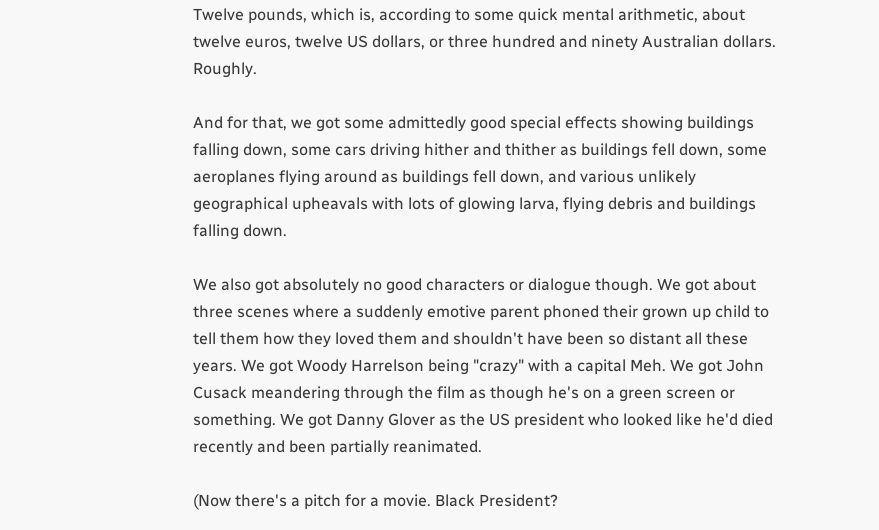Twelve pounds, which is, according to some quick mental arithmetic, about twelve euros, twelve US dollars, or three hundred and ninety Australian dollars. Roughly.

And for that, we got some admittedly good special effects showing buildings falling down, some cars driving hither and thither as buildings fell down, some aeroplanes flying around as buildings fell down, and various unlikely geographical upheavals with lots of glowing larva, flying debris and buildings falling down.

We also got absolutely no good characters or dialogue though. We got about three scenes where a suddenly emotive parent phoned their grown up child to tell them how they loved them and shouldn't have been so distant all these years. We got Woody Harrelson being "crazy" with a capital Meh. We got John Cusack meandering through the film as though he's on a green screen or something. We got Danny Glover as the US president who looked like he'd died recently and been partially reanimated.

(Now there's a pitch for a movie. Black President?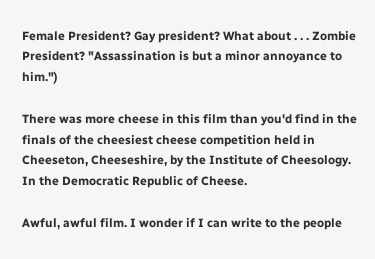Female President? Gay president? What about . . . Zombie President? "Assassination is but a minor annoyance to him.")

There was more cheese in this film than you'd find in the finals of the cheesiest cheese competition held in Cheeseton, Cheeseshire, by the Institute of Cheesology. In the Democratic Republic of Cheese.

Awful, awful film. I wonder if I can write to the people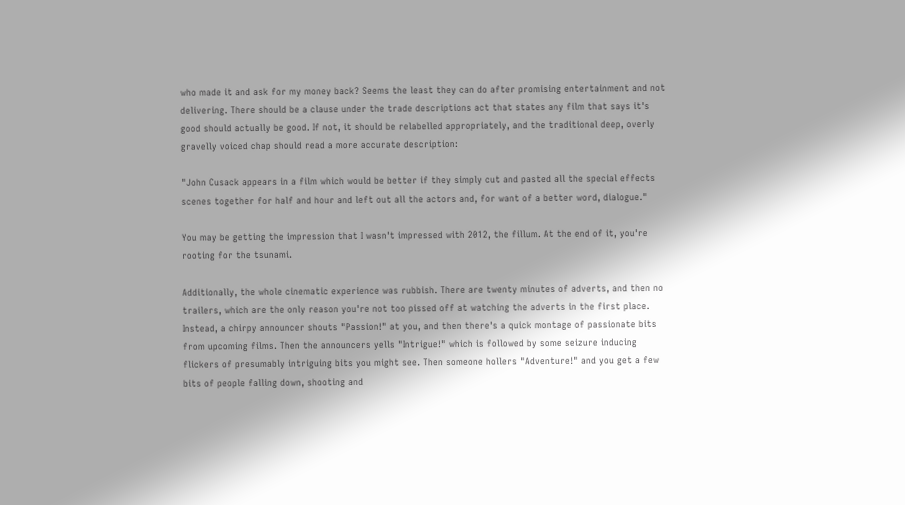who made it and ask for my money back? Seems the least they can do after promising entertainment and not delivering. There should be a clause under the trade descriptions act that states any film that says it's good should actually be good. If not, it should be relabelled appropriately, and the traditional deep, overly gravelly voiced chap should read a more accurate description:

"John Cusack appears in a film which would be better if they simply cut and pasted all the special effects scenes together for half and hour and left out all the actors and, for want of a better word, dialogue."

You may be getting the impression that I wasn't impressed with 2012, the fillum. At the end of it, you're rooting for the tsunami.

Additionally, the whole cinematic experience was rubbish. There are twenty minutes of adverts, and then no trailers, which are the only reason you're not too pissed off at watching the adverts in the first place. Instead, a chirpy announcer shouts "Passion!" at you, and then there's a quick montage of passionate bits from upcoming films. Then the announcers yells "Intrigue!" which is followed by some seizure inducing flickers of presumably intriguing bits you might see. Then someone hollers "Adventure!" and you get a few bits of people falling down, shooting and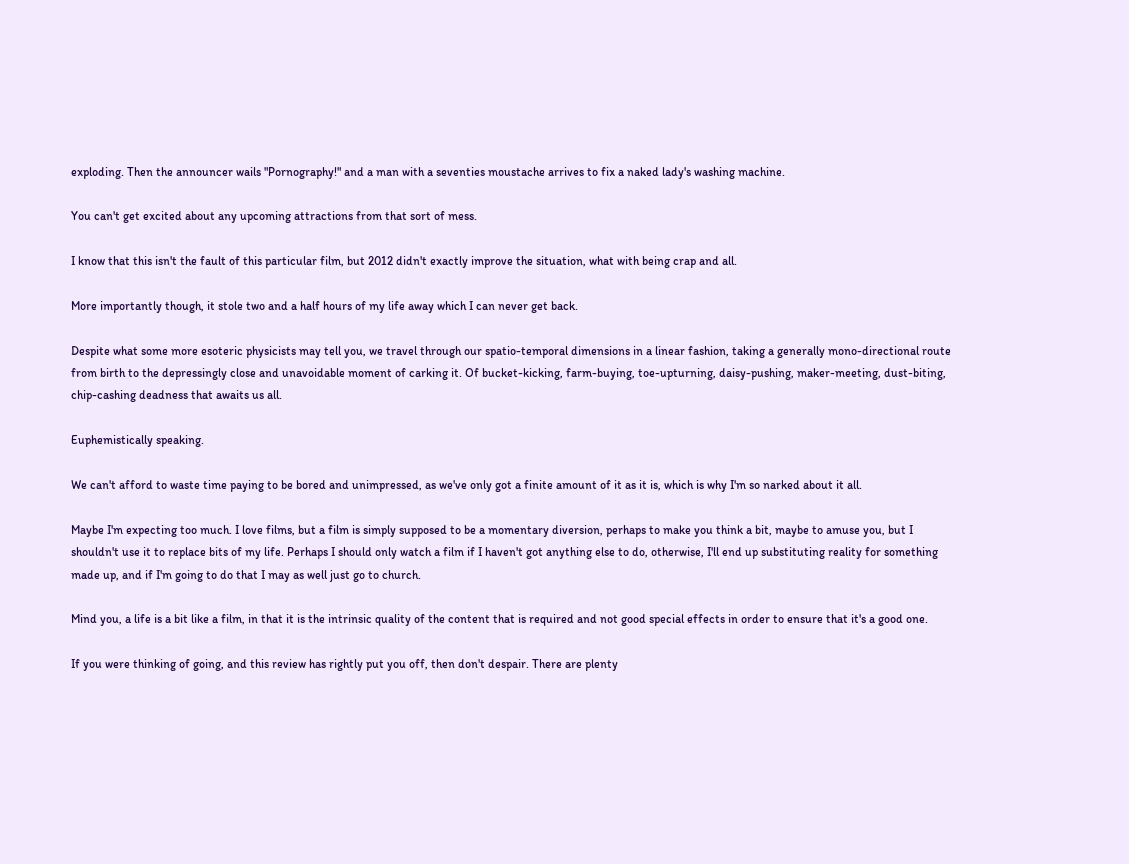exploding. Then the announcer wails "Pornography!" and a man with a seventies moustache arrives to fix a naked lady's washing machine.

You can't get excited about any upcoming attractions from that sort of mess.

I know that this isn't the fault of this particular film, but 2012 didn't exactly improve the situation, what with being crap and all.

More importantly though, it stole two and a half hours of my life away which I can never get back.

Despite what some more esoteric physicists may tell you, we travel through our spatio-temporal dimensions in a linear fashion, taking a generally mono-directional route from birth to the depressingly close and unavoidable moment of carking it. Of bucket-kicking, farm-buying, toe-upturning, daisy-pushing, maker-meeting, dust-biting, chip-cashing deadness that awaits us all.

Euphemistically speaking.

We can't afford to waste time paying to be bored and unimpressed, as we've only got a finite amount of it as it is, which is why I'm so narked about it all.

Maybe I'm expecting too much. I love films, but a film is simply supposed to be a momentary diversion, perhaps to make you think a bit, maybe to amuse you, but I shouldn't use it to replace bits of my life. Perhaps I should only watch a film if I haven't got anything else to do, otherwise, I'll end up substituting reality for something made up, and if I'm going to do that I may as well just go to church.

Mind you, a life is a bit like a film, in that it is the intrinsic quality of the content that is required and not good special effects in order to ensure that it's a good one.

If you were thinking of going, and this review has rightly put you off, then don't despair. There are plenty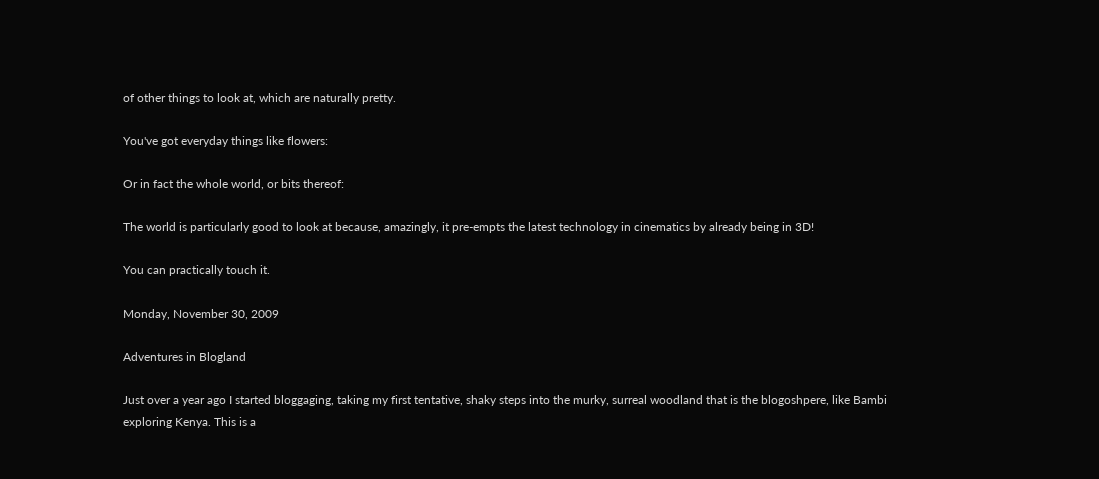of other things to look at, which are naturally pretty.

You've got everyday things like flowers:

Or in fact the whole world, or bits thereof:

The world is particularly good to look at because, amazingly, it pre-empts the latest technology in cinematics by already being in 3D!

You can practically touch it.

Monday, November 30, 2009

Adventures in Blogland

Just over a year ago I started bloggaging, taking my first tentative, shaky steps into the murky, surreal woodland that is the blogoshpere, like Bambi exploring Kenya. This is a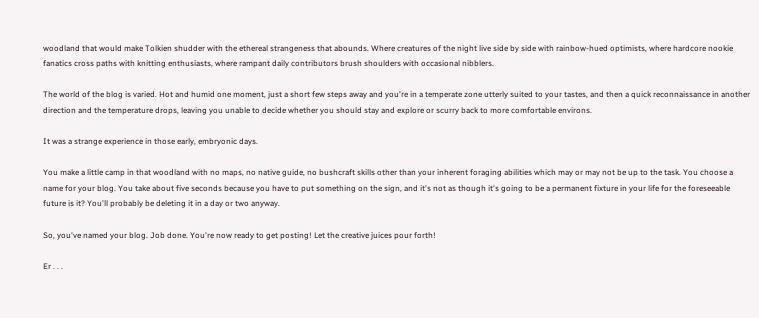woodland that would make Tolkien shudder with the ethereal strangeness that abounds. Where creatures of the night live side by side with rainbow-hued optimists, where hardcore nookie fanatics cross paths with knitting enthusiasts, where rampant daily contributors brush shoulders with occasional nibblers.

The world of the blog is varied. Hot and humid one moment, just a short few steps away and you're in a temperate zone utterly suited to your tastes, and then a quick reconnaissance in another direction and the temperature drops, leaving you unable to decide whether you should stay and explore or scurry back to more comfortable environs.

It was a strange experience in those early, embryonic days.

You make a little camp in that woodland with no maps, no native guide, no bushcraft skills other than your inherent foraging abilities which may or may not be up to the task. You choose a name for your blog. You take about five seconds because you have to put something on the sign, and it's not as though it's going to be a permanent fixture in your life for the foreseeable future is it? You'll probably be deleting it in a day or two anyway.

So, you've named your blog. Job done. You're now ready to get posting! Let the creative juices pour forth!

Er . . .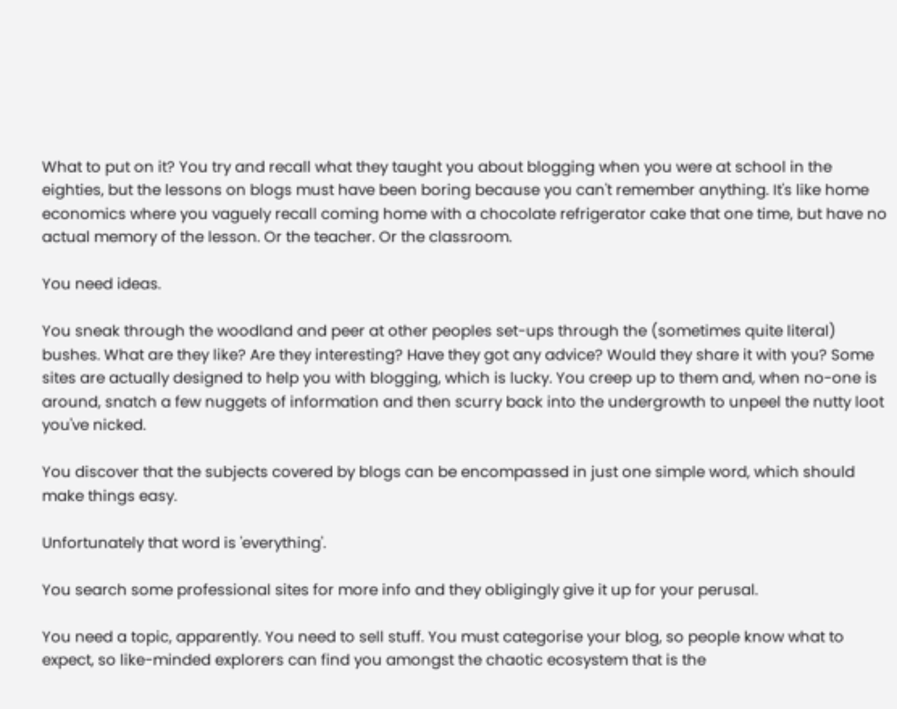What to put on it? You try and recall what they taught you about blogging when you were at school in the eighties, but the lessons on blogs must have been boring because you can't remember anything. It's like home economics where you vaguely recall coming home with a chocolate refrigerator cake that one time, but have no actual memory of the lesson. Or the teacher. Or the classroom.

You need ideas.

You sneak through the woodland and peer at other peoples set-ups through the (sometimes quite literal) bushes. What are they like? Are they interesting? Have they got any advice? Would they share it with you? Some sites are actually designed to help you with blogging, which is lucky. You creep up to them and, when no-one is around, snatch a few nuggets of information and then scurry back into the undergrowth to unpeel the nutty loot you've nicked.

You discover that the subjects covered by blogs can be encompassed in just one simple word, which should make things easy.

Unfortunately that word is 'everything'.

You search some professional sites for more info and they obligingly give it up for your perusal.

You need a topic, apparently. You need to sell stuff. You must categorise your blog, so people know what to expect, so like-minded explorers can find you amongst the chaotic ecosystem that is the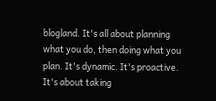blogland. It's all about planning what you do, then doing what you plan. It's dynamic. It's proactive. It's about taking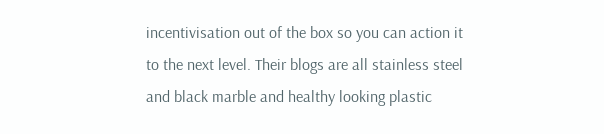incentivisation out of the box so you can action it to the next level. Their blogs are all stainless steel and black marble and healthy looking plastic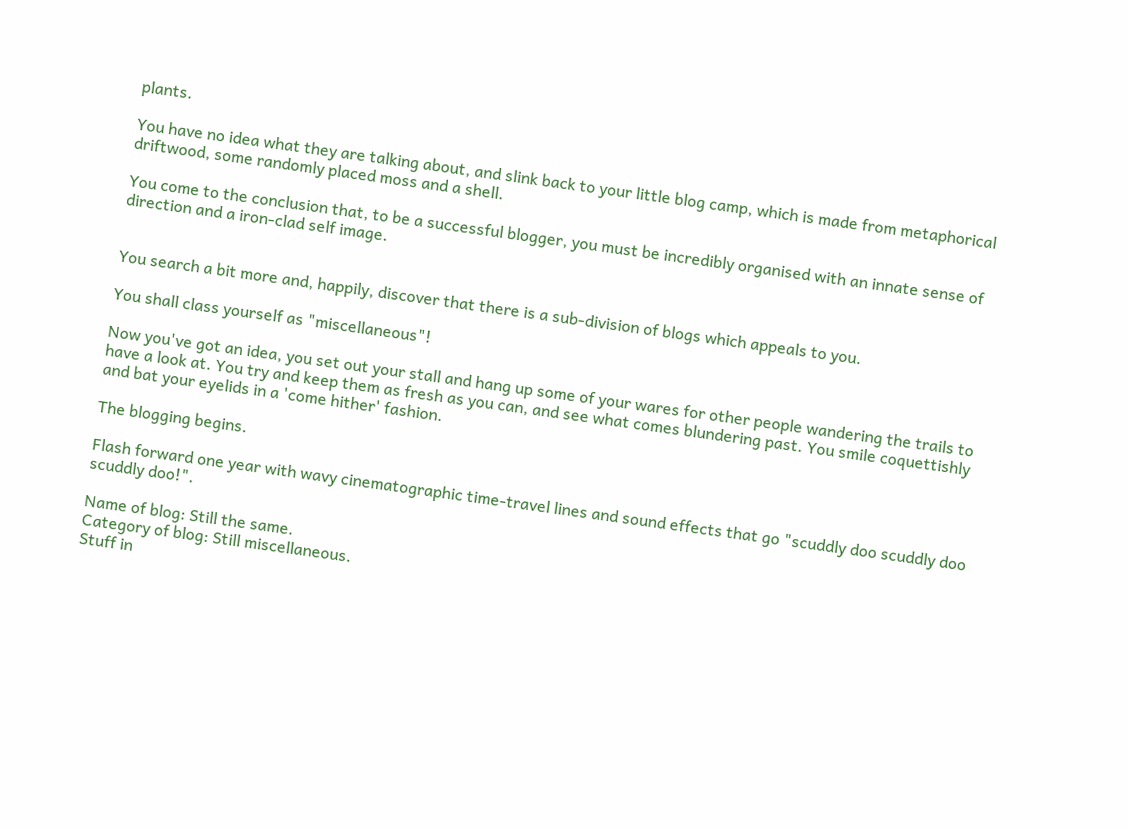plants.

You have no idea what they are talking about, and slink back to your little blog camp, which is made from metaphorical driftwood, some randomly placed moss and a shell.

You come to the conclusion that, to be a successful blogger, you must be incredibly organised with an innate sense of direction and a iron-clad self image.


You search a bit more and, happily, discover that there is a sub-division of blogs which appeals to you.

You shall class yourself as "miscellaneous"!

Now you've got an idea, you set out your stall and hang up some of your wares for other people wandering the trails to have a look at. You try and keep them as fresh as you can, and see what comes blundering past. You smile coquettishly and bat your eyelids in a 'come hither' fashion.

The blogging begins.

Flash forward one year with wavy cinematographic time-travel lines and sound effects that go "scuddly doo scuddly doo scuddly doo!".

Name of blog: Still the same.
Category of blog: Still miscellaneous.
Stuff in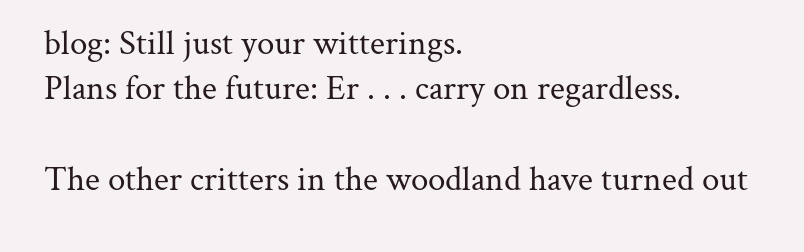blog: Still just your witterings.
Plans for the future: Er . . . carry on regardless.

The other critters in the woodland have turned out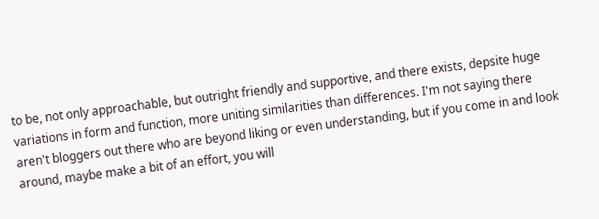to be, not only approachable, but outright friendly and supportive, and there exists, depsite huge variations in form and function, more uniting similarities than differences. I'm not saying there aren't bloggers out there who are beyond liking or even understanding, but if you come in and look around, maybe make a bit of an effort, you will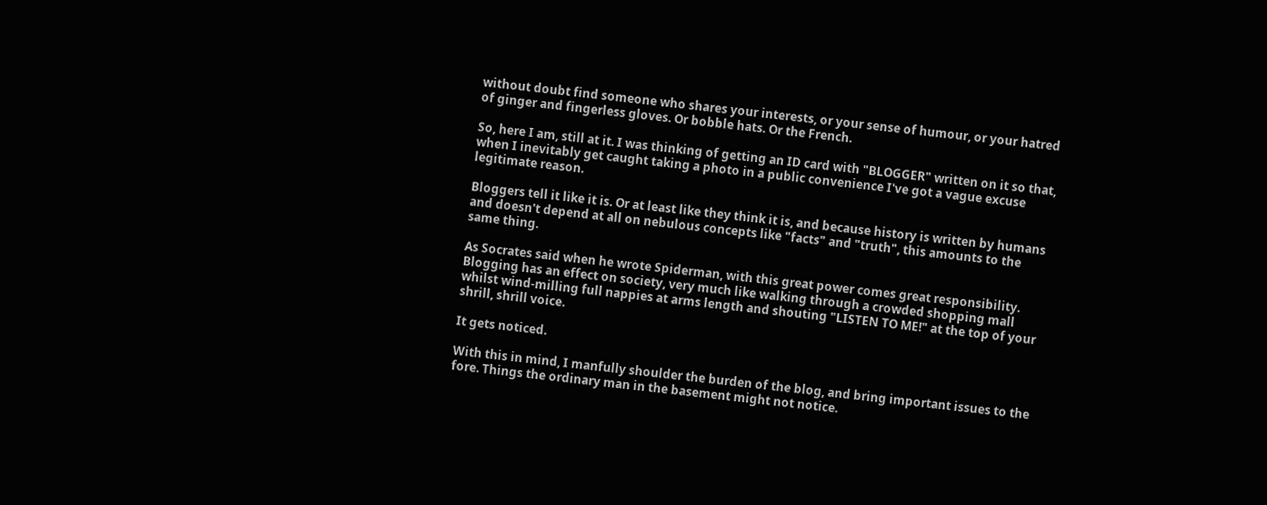without doubt find someone who shares your interests, or your sense of humour, or your hatred of ginger and fingerless gloves. Or bobble hats. Or the French.

So, here I am, still at it. I was thinking of getting an ID card with "BLOGGER" written on it so that, when I inevitably get caught taking a photo in a public convenience I've got a vague excuse legitimate reason.

Bloggers tell it like it is. Or at least like they think it is, and because history is written by humans and doesn't depend at all on nebulous concepts like "facts" and "truth", this amounts to the same thing.

As Socrates said when he wrote Spiderman, with this great power comes great responsibility. Blogging has an effect on society, very much like walking through a crowded shopping mall whilst wind-milling full nappies at arms length and shouting "LISTEN TO ME!" at the top of your shrill, shrill voice.

It gets noticed.

With this in mind, I manfully shoulder the burden of the blog, and bring important issues to the fore. Things the ordinary man in the basement might not notice.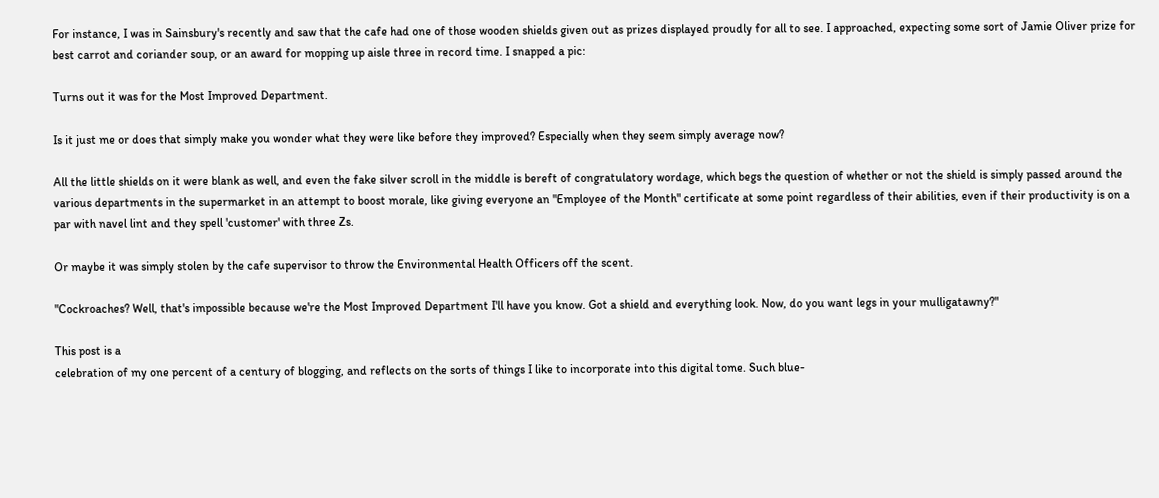For instance, I was in Sainsbury's recently and saw that the cafe had one of those wooden shields given out as prizes displayed proudly for all to see. I approached, expecting some sort of Jamie Oliver prize for best carrot and coriander soup, or an award for mopping up aisle three in record time. I snapped a pic:

Turns out it was for the Most Improved Department.

Is it just me or does that simply make you wonder what they were like before they improved? Especially when they seem simply average now?

All the little shields on it were blank as well, and even the fake silver scroll in the middle is bereft of congratulatory wordage, which begs the question of whether or not the shield is simply passed around the various departments in the supermarket in an attempt to boost morale, like giving everyone an "Employee of the Month" certificate at some point regardless of their abilities, even if their productivity is on a par with navel lint and they spell 'customer' with three Zs.

Or maybe it was simply stolen by the cafe supervisor to throw the Environmental Health Officers off the scent.

"Cockroaches? Well, that's impossible because we're the Most Improved Department I'll have you know. Got a shield and everything look. Now, do you want legs in your mulligatawny?"

This post is a
celebration of my one percent of a century of blogging, and reflects on the sorts of things I like to incorporate into this digital tome. Such blue-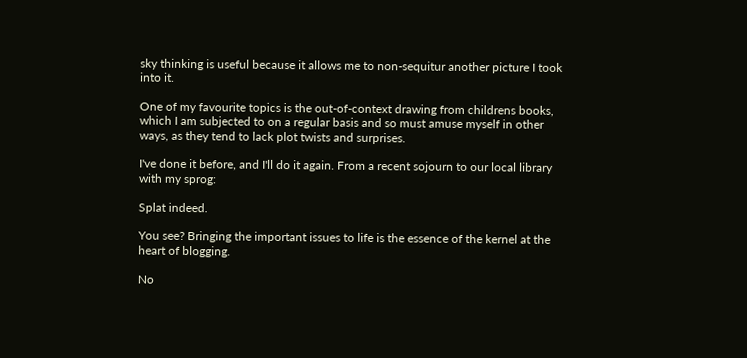sky thinking is useful because it allows me to non-sequitur another picture I took into it.

One of my favourite topics is the out-of-context drawing from childrens books, which I am subjected to on a regular basis and so must amuse myself in other ways, as they tend to lack plot twists and surprises.

I've done it before, and I'll do it again. From a recent sojourn to our local library with my sprog:

Splat indeed.

You see? Bringing the important issues to life is the essence of the kernel at the heart of blogging.

No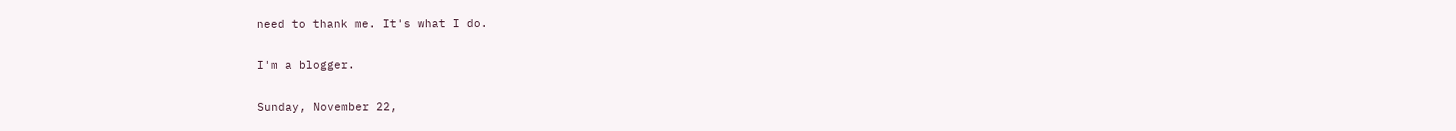need to thank me. It's what I do.

I'm a blogger.

Sunday, November 22,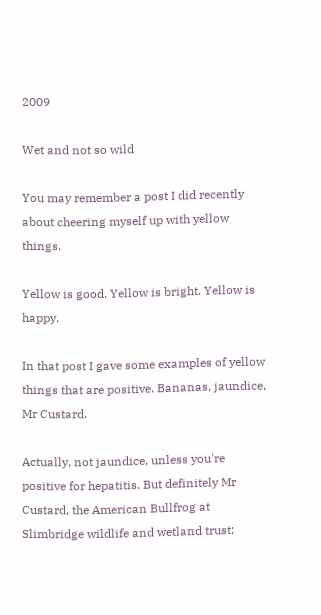2009

Wet and not so wild

You may remember a post I did recently about cheering myself up with yellow things.

Yellow is good. Yellow is bright. Yellow is happy.

In that post I gave some examples of yellow things that are positive. Bananas, jaundice, Mr Custard.

Actually, not jaundice, unless you're positive for hepatitis. But definitely Mr Custard, the American Bullfrog at Slimbridge wildlife and wetland trust: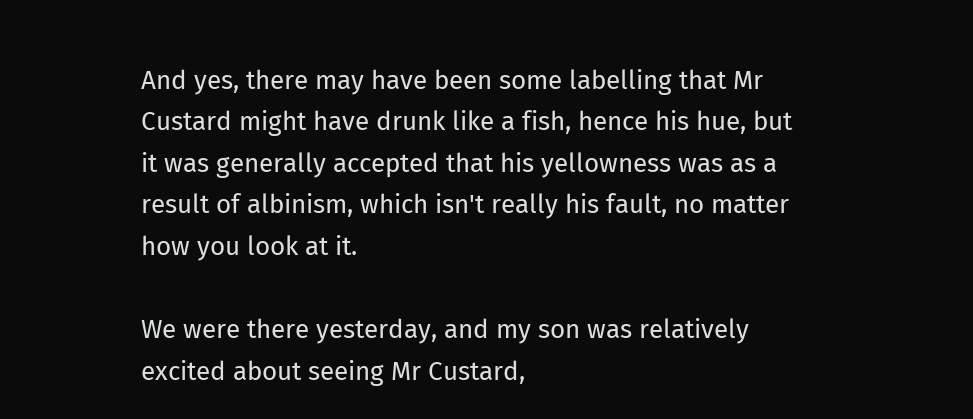And yes, there may have been some labelling that Mr Custard might have drunk like a fish, hence his hue, but it was generally accepted that his yellowness was as a result of albinism, which isn't really his fault, no matter how you look at it.

We were there yesterday, and my son was relatively excited about seeing Mr Custard,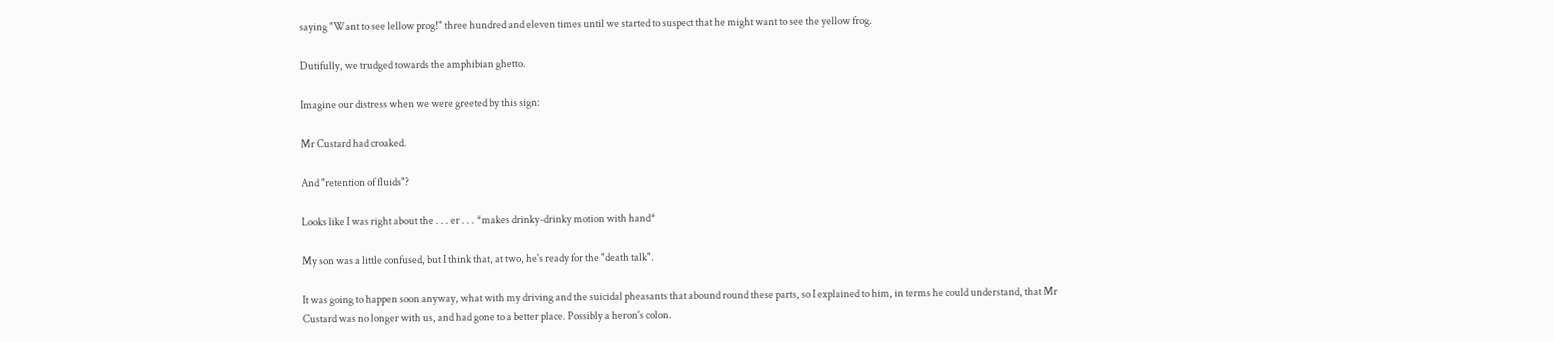saying "Want to see lellow prog!" three hundred and eleven times until we started to suspect that he might want to see the yellow frog.

Dutifully, we trudged towards the amphibian ghetto.

Imagine our distress when we were greeted by this sign:

Mr Custard had croaked.

And "retention of fluids"?

Looks like I was right about the . . . er . . . *makes drinky-drinky motion with hand*

My son was a little confused, but I think that, at two, he's ready for the "death talk".

It was going to happen soon anyway, what with my driving and the suicidal pheasants that abound round these parts, so I explained to him, in terms he could understand, that Mr Custard was no longer with us, and had gone to a better place. Possibly a heron's colon.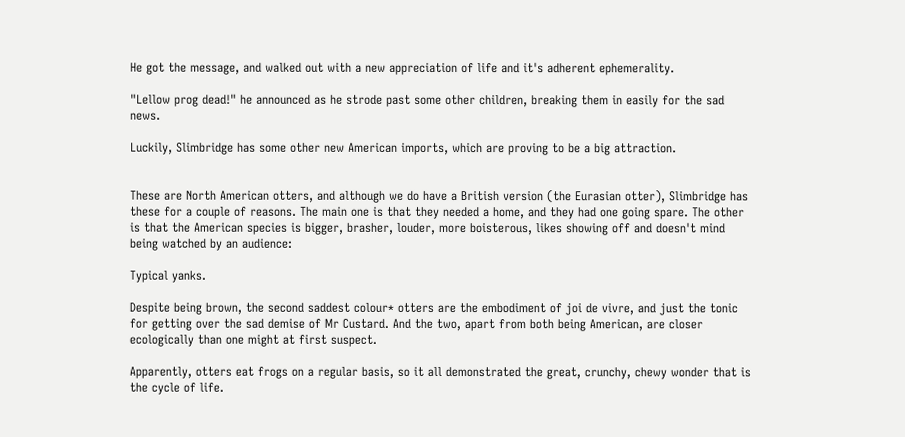He got the message, and walked out with a new appreciation of life and it's adherent ephemerality.

"Lellow prog dead!" he announced as he strode past some other children, breaking them in easily for the sad news.

Luckily, Slimbridge has some other new American imports, which are proving to be a big attraction.


These are North American otters, and although we do have a British version (the Eurasian otter), Slimbridge has these for a couple of reasons. The main one is that they needed a home, and they had one going spare. The other is that the American species is bigger, brasher, louder, more boisterous, likes showing off and doesn't mind being watched by an audience:

Typical yanks.

Despite being brown, the second saddest colour* otters are the embodiment of joi de vivre, and just the tonic for getting over the sad demise of Mr Custard. And the two, apart from both being American, are closer ecologically than one might at first suspect.

Apparently, otters eat frogs on a regular basis, so it all demonstrated the great, crunchy, chewy wonder that is the cycle of life.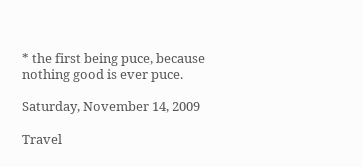* the first being puce, because nothing good is ever puce.

Saturday, November 14, 2009

Travel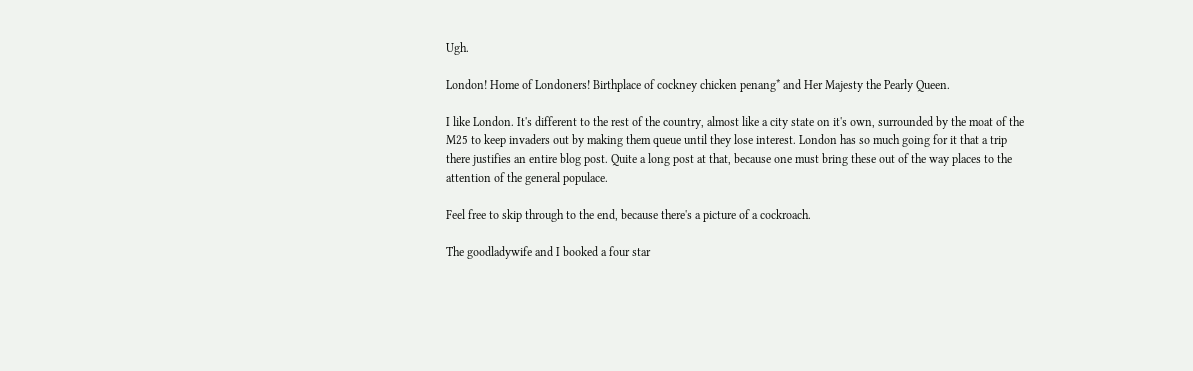Ugh.

London! Home of Londoners! Birthplace of cockney chicken penang* and Her Majesty the Pearly Queen.

I like London. It's different to the rest of the country, almost like a city state on it's own, surrounded by the moat of the M25 to keep invaders out by making them queue until they lose interest. London has so much going for it that a trip there justifies an entire blog post. Quite a long post at that, because one must bring these out of the way places to the attention of the general populace.

Feel free to skip through to the end, because there's a picture of a cockroach.

The goodladywife and I booked a four star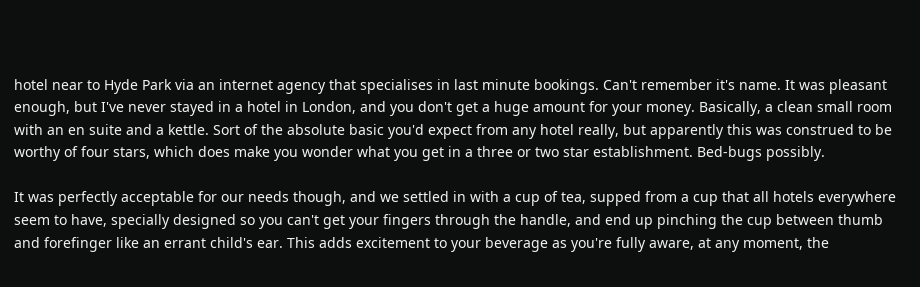hotel near to Hyde Park via an internet agency that specialises in last minute bookings. Can't remember it's name. It was pleasant enough, but I've never stayed in a hotel in London, and you don't get a huge amount for your money. Basically, a clean small room with an en suite and a kettle. Sort of the absolute basic you'd expect from any hotel really, but apparently this was construed to be worthy of four stars, which does make you wonder what you get in a three or two star establishment. Bed-bugs possibly.

It was perfectly acceptable for our needs though, and we settled in with a cup of tea, supped from a cup that all hotels everywhere seem to have, specially designed so you can't get your fingers through the handle, and end up pinching the cup between thumb and forefinger like an errant child's ear. This adds excitement to your beverage as you're fully aware, at any moment, the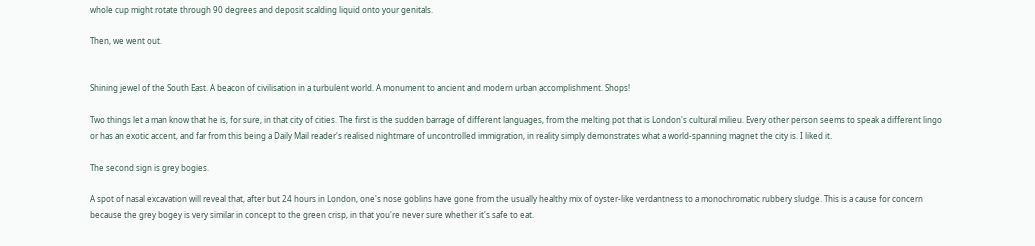whole cup might rotate through 90 degrees and deposit scalding liquid onto your genitals.

Then, we went out.


Shining jewel of the South East. A beacon of civilisation in a turbulent world. A monument to ancient and modern urban accomplishment. Shops!

Two things let a man know that he is, for sure, in that city of cities. The first is the sudden barrage of different languages, from the melting pot that is London's cultural milieu. Every other person seems to speak a different lingo or has an exotic accent, and far from this being a Daily Mail reader's realised nightmare of uncontrolled immigration, in reality simply demonstrates what a world-spanning magnet the city is. I liked it.

The second sign is grey bogies.

A spot of nasal excavation will reveal that, after but 24 hours in London, one's nose goblins have gone from the usually healthy mix of oyster-like verdantness to a monochromatic rubbery sludge. This is a cause for concern because the grey bogey is very similar in concept to the green crisp, in that you're never sure whether it's safe to eat.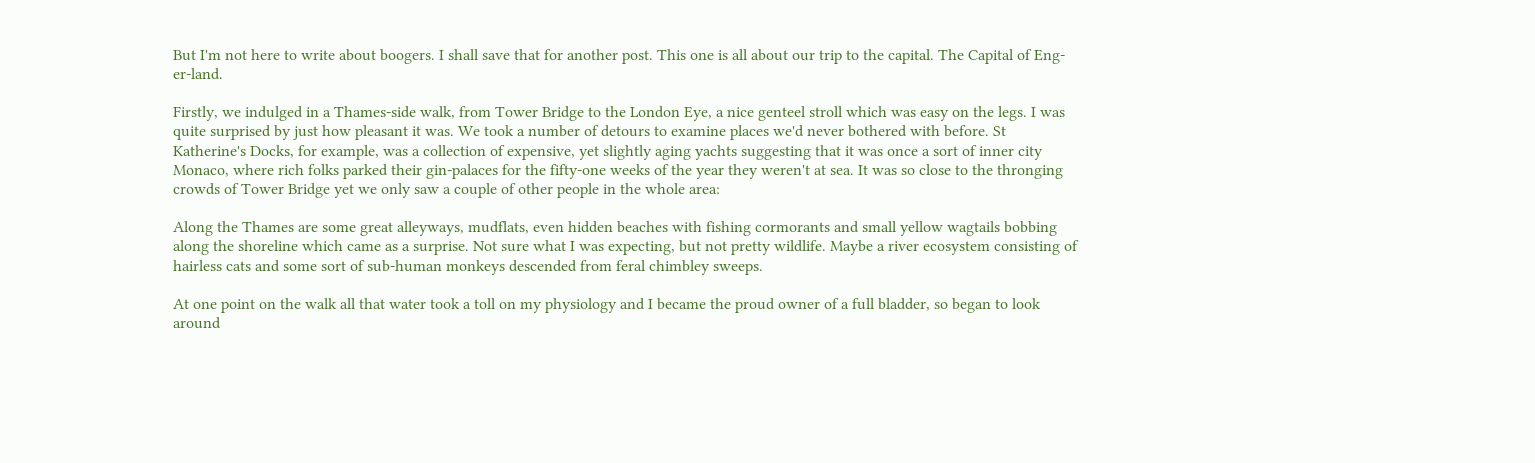But I'm not here to write about boogers. I shall save that for another post. This one is all about our trip to the capital. The Capital of Eng-er-land.

Firstly, we indulged in a Thames-side walk, from Tower Bridge to the London Eye, a nice genteel stroll which was easy on the legs. I was quite surprised by just how pleasant it was. We took a number of detours to examine places we'd never bothered with before. St Katherine's Docks, for example, was a collection of expensive, yet slightly aging yachts suggesting that it was once a sort of inner city Monaco, where rich folks parked their gin-palaces for the fifty-one weeks of the year they weren't at sea. It was so close to the thronging crowds of Tower Bridge yet we only saw a couple of other people in the whole area:

Along the Thames are some great alleyways, mudflats, even hidden beaches with fishing cormorants and small yellow wagtails bobbing along the shoreline which came as a surprise. Not sure what I was expecting, but not pretty wildlife. Maybe a river ecosystem consisting of hairless cats and some sort of sub-human monkeys descended from feral chimbley sweeps.

At one point on the walk all that water took a toll on my physiology and I became the proud owner of a full bladder, so began to look around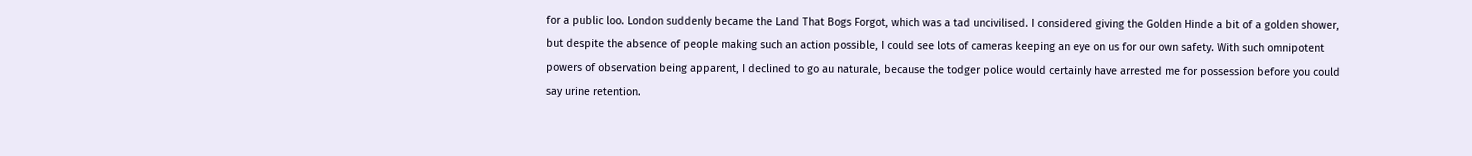for a public loo. London suddenly became the Land That Bogs Forgot, which was a tad uncivilised. I considered giving the Golden Hinde a bit of a golden shower, but despite the absence of people making such an action possible, I could see lots of cameras keeping an eye on us for our own safety. With such omnipotent powers of observation being apparent, I declined to go au naturale, because the todger police would certainly have arrested me for possession before you could say urine retention.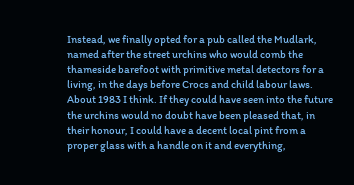Instead, we finally opted for a pub called the Mudlark, named after the street urchins who would comb the thameside barefoot with primitive metal detectors for a living, in the days before Crocs and child labour laws. About 1983 I think. If they could have seen into the future the urchins would no doubt have been pleased that, in their honour, I could have a decent local pint from a proper glass with a handle on it and everything,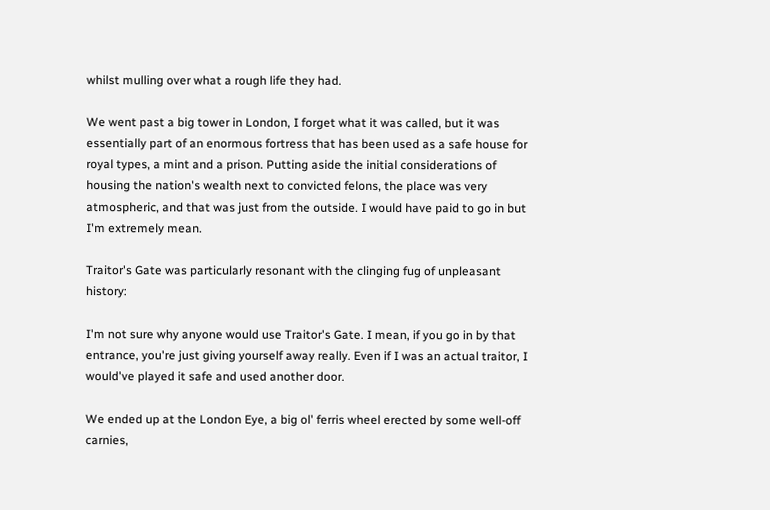whilst mulling over what a rough life they had.

We went past a big tower in London, I forget what it was called, but it was essentially part of an enormous fortress that has been used as a safe house for royal types, a mint and a prison. Putting aside the initial considerations of housing the nation's wealth next to convicted felons, the place was very atmospheric, and that was just from the outside. I would have paid to go in but I'm extremely mean.

Traitor's Gate was particularly resonant with the clinging fug of unpleasant history:

I'm not sure why anyone would use Traitor's Gate. I mean, if you go in by that entrance, you're just giving yourself away really. Even if I was an actual traitor, I would've played it safe and used another door.

We ended up at the London Eye, a big ol' ferris wheel erected by some well-off carnies,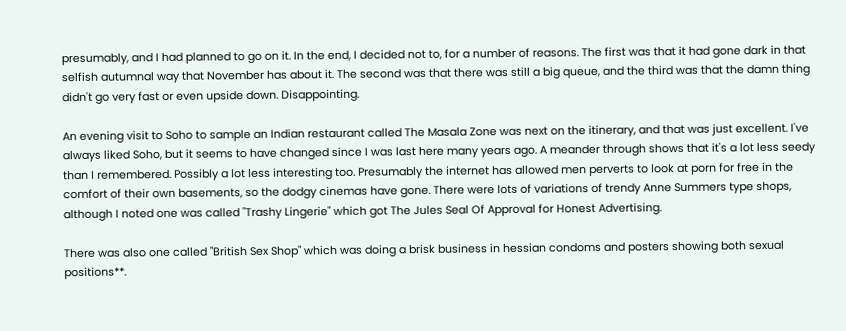presumably, and I had planned to go on it. In the end, I decided not to, for a number of reasons. The first was that it had gone dark in that selfish autumnal way that November has about it. The second was that there was still a big queue, and the third was that the damn thing didn't go very fast or even upside down. Disappointing.

An evening visit to Soho to sample an Indian restaurant called The Masala Zone was next on the itinerary, and that was just excellent. I've always liked Soho, but it seems to have changed since I was last here many years ago. A meander through shows that it's a lot less seedy than I remembered. Possibly a lot less interesting too. Presumably the internet has allowed men perverts to look at porn for free in the comfort of their own basements, so the dodgy cinemas have gone. There were lots of variations of trendy Anne Summers type shops, although I noted one was called "Trashy Lingerie" which got The Jules Seal Of Approval for Honest Advertising.

There was also one called "British Sex Shop" which was doing a brisk business in hessian condoms and posters showing both sexual positions**.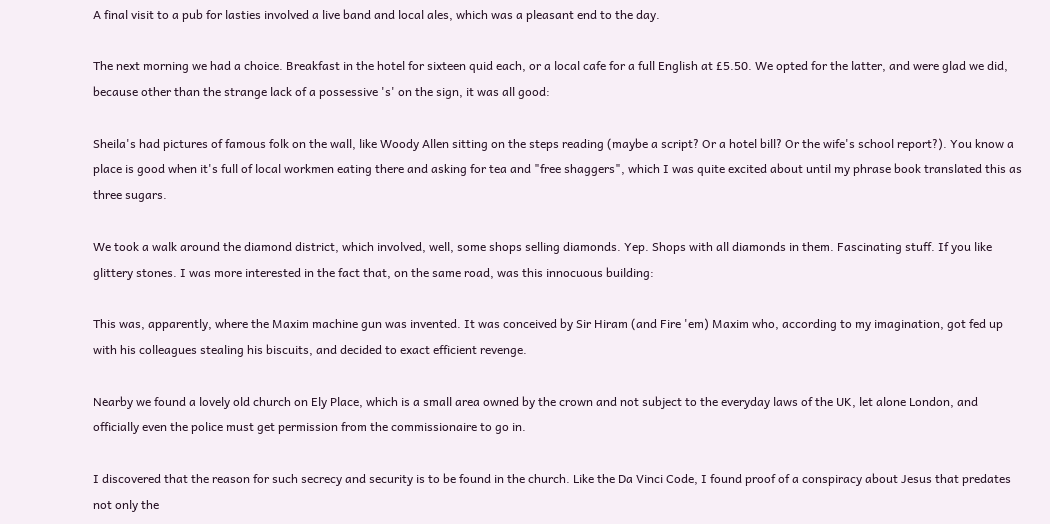A final visit to a pub for lasties involved a live band and local ales, which was a pleasant end to the day.

The next morning we had a choice. Breakfast in the hotel for sixteen quid each, or a local cafe for a full English at £5.50. We opted for the latter, and were glad we did, because other than the strange lack of a possessive 's' on the sign, it was all good:

Sheila's had pictures of famous folk on the wall, like Woody Allen sitting on the steps reading (maybe a script? Or a hotel bill? Or the wife's school report?). You know a place is good when it's full of local workmen eating there and asking for tea and "free shaggers", which I was quite excited about until my phrase book translated this as three sugars.

We took a walk around the diamond district, which involved, well, some shops selling diamonds. Yep. Shops with all diamonds in them. Fascinating stuff. If you like glittery stones. I was more interested in the fact that, on the same road, was this innocuous building:

This was, apparently, where the Maxim machine gun was invented. It was conceived by Sir Hiram (and Fire 'em) Maxim who, according to my imagination, got fed up with his colleagues stealing his biscuits, and decided to exact efficient revenge.

Nearby we found a lovely old church on Ely Place, which is a small area owned by the crown and not subject to the everyday laws of the UK, let alone London, and officially even the police must get permission from the commissionaire to go in.

I discovered that the reason for such secrecy and security is to be found in the church. Like the Da Vinci Code, I found proof of a conspiracy about Jesus that predates not only the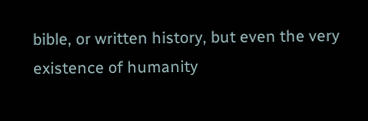bible, or written history, but even the very existence of humanity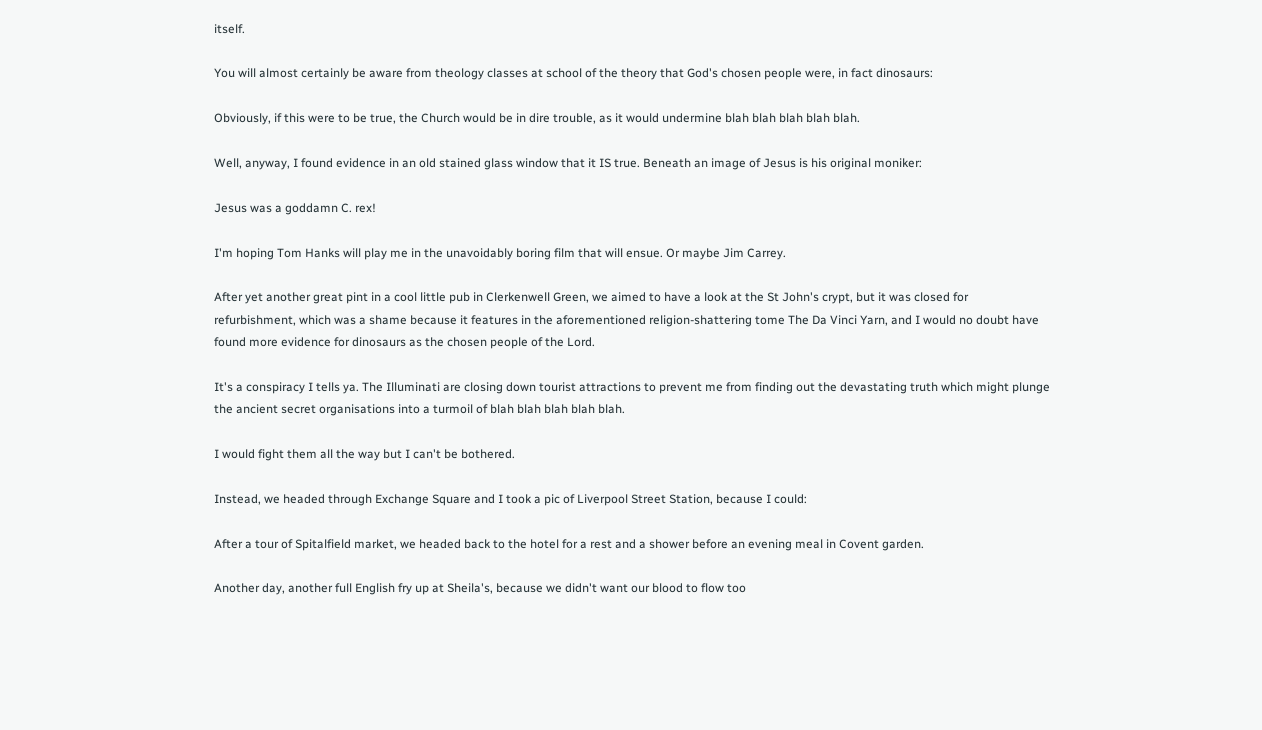itself.

You will almost certainly be aware from theology classes at school of the theory that God's chosen people were, in fact dinosaurs:

Obviously, if this were to be true, the Church would be in dire trouble, as it would undermine blah blah blah blah blah.

Well, anyway, I found evidence in an old stained glass window that it IS true. Beneath an image of Jesus is his original moniker:

Jesus was a goddamn C. rex!

I'm hoping Tom Hanks will play me in the unavoidably boring film that will ensue. Or maybe Jim Carrey.

After yet another great pint in a cool little pub in Clerkenwell Green, we aimed to have a look at the St John's crypt, but it was closed for refurbishment, which was a shame because it features in the aforementioned religion-shattering tome The Da Vinci Yarn, and I would no doubt have found more evidence for dinosaurs as the chosen people of the Lord.

It's a conspiracy I tells ya. The Illuminati are closing down tourist attractions to prevent me from finding out the devastating truth which might plunge the ancient secret organisations into a turmoil of blah blah blah blah blah.

I would fight them all the way but I can't be bothered.

Instead, we headed through Exchange Square and I took a pic of Liverpool Street Station, because I could:

After a tour of Spitalfield market, we headed back to the hotel for a rest and a shower before an evening meal in Covent garden.

Another day, another full English fry up at Sheila's, because we didn't want our blood to flow too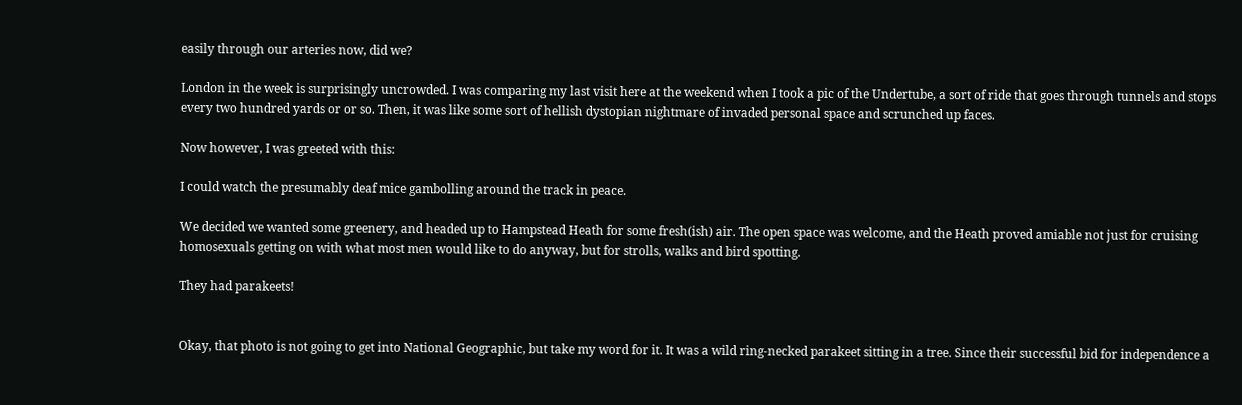easily through our arteries now, did we?

London in the week is surprisingly uncrowded. I was comparing my last visit here at the weekend when I took a pic of the Undertube, a sort of ride that goes through tunnels and stops every two hundred yards or or so. Then, it was like some sort of hellish dystopian nightmare of invaded personal space and scrunched up faces.

Now however, I was greeted with this:

I could watch the presumably deaf mice gambolling around the track in peace.

We decided we wanted some greenery, and headed up to Hampstead Heath for some fresh(ish) air. The open space was welcome, and the Heath proved amiable not just for cruising homosexuals getting on with what most men would like to do anyway, but for strolls, walks and bird spotting.

They had parakeets!


Okay, that photo is not going to get into National Geographic, but take my word for it. It was a wild ring-necked parakeet sitting in a tree. Since their successful bid for independence a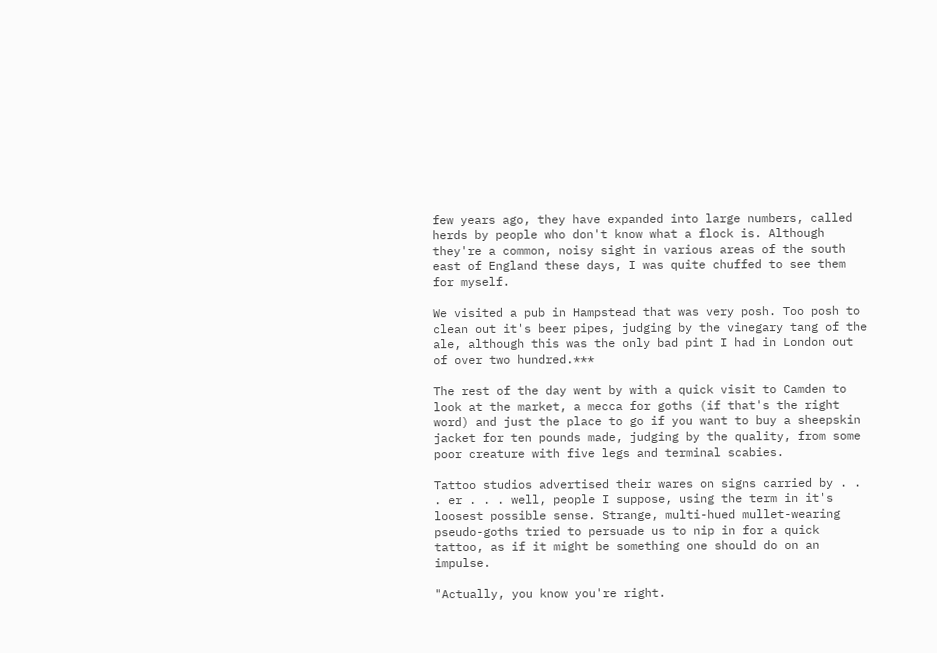few years ago, they have expanded into large numbers, called herds by people who don't know what a flock is. Although they're a common, noisy sight in various areas of the south east of England these days, I was quite chuffed to see them for myself.

We visited a pub in Hampstead that was very posh. Too posh to clean out it's beer pipes, judging by the vinegary tang of the ale, although this was the only bad pint I had in London out of over two hundred.***

The rest of the day went by with a quick visit to Camden to look at the market, a mecca for goths (if that's the right word) and just the place to go if you want to buy a sheepskin jacket for ten pounds made, judging by the quality, from some poor creature with five legs and terminal scabies.

Tattoo studios advertised their wares on signs carried by . . . er . . . well, people I suppose, using the term in it's loosest possible sense. Strange, multi-hued mullet-wearing pseudo-goths tried to persuade us to nip in for a quick tattoo, as if it might be something one should do on an impulse.

"Actually, you know you're right.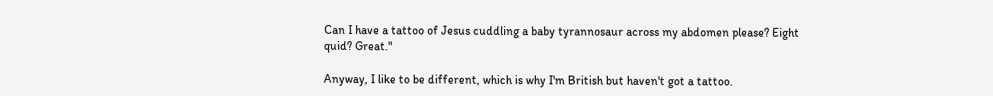Can I have a tattoo of Jesus cuddling a baby tyrannosaur across my abdomen please? Eight quid? Great."

Anyway, I like to be different, which is why I'm British but haven't got a tattoo.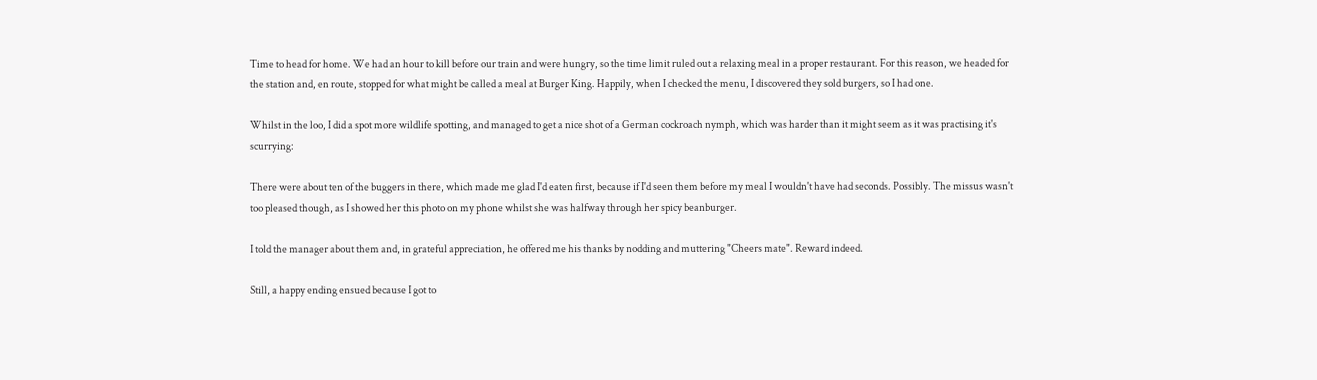Time to head for home. We had an hour to kill before our train and were hungry, so the time limit ruled out a relaxing meal in a proper restaurant. For this reason, we headed for the station and, en route, stopped for what might be called a meal at Burger King. Happily, when I checked the menu, I discovered they sold burgers, so I had one.

Whilst in the loo, I did a spot more wildlife spotting, and managed to get a nice shot of a German cockroach nymph, which was harder than it might seem as it was practising it's scurrying:

There were about ten of the buggers in there, which made me glad I'd eaten first, because if I'd seen them before my meal I wouldn't have had seconds. Possibly. The missus wasn't too pleased though, as I showed her this photo on my phone whilst she was halfway through her spicy beanburger.

I told the manager about them and, in grateful appreciation, he offered me his thanks by nodding and muttering "Cheers mate". Reward indeed.

Still, a happy ending ensued because I got to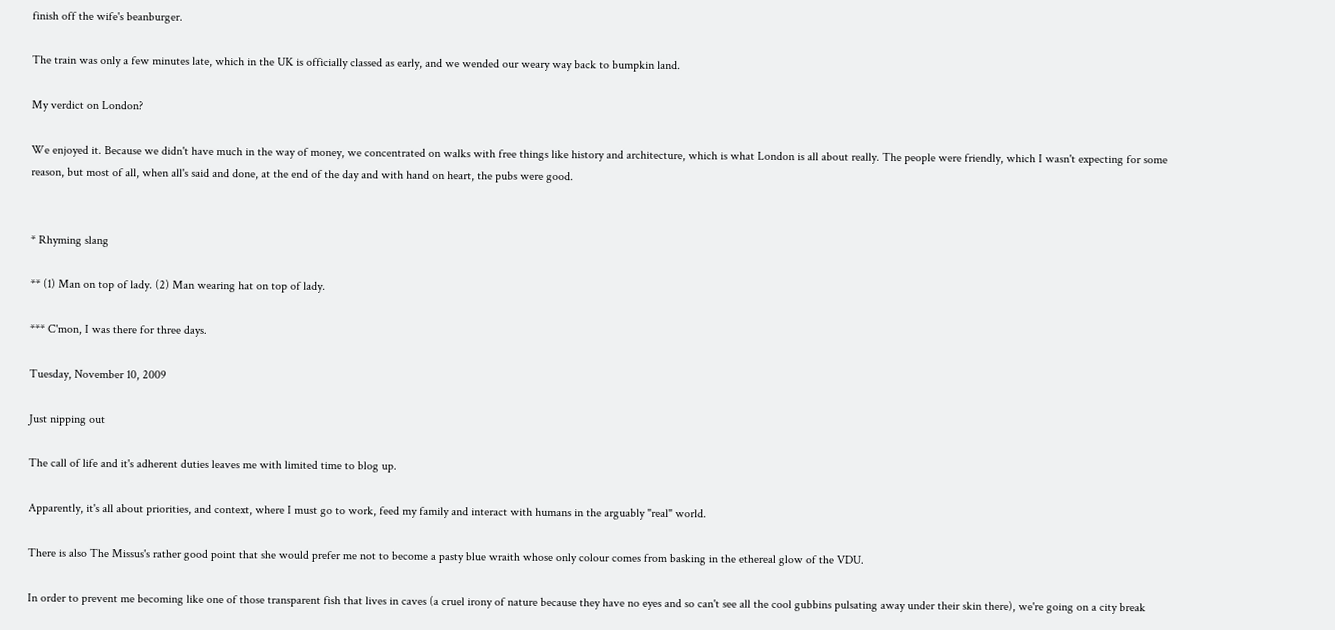finish off the wife's beanburger.

The train was only a few minutes late, which in the UK is officially classed as early, and we wended our weary way back to bumpkin land.

My verdict on London?

We enjoyed it. Because we didn't have much in the way of money, we concentrated on walks with free things like history and architecture, which is what London is all about really. The people were friendly, which I wasn't expecting for some reason, but most of all, when all's said and done, at the end of the day and with hand on heart, the pubs were good.


* Rhyming slang

** (1) Man on top of lady. (2) Man wearing hat on top of lady.

*** C'mon, I was there for three days.

Tuesday, November 10, 2009

Just nipping out

The call of life and it's adherent duties leaves me with limited time to blog up.

Apparently, it's all about priorities, and context, where I must go to work, feed my family and interact with humans in the arguably "real" world.

There is also The Missus's rather good point that she would prefer me not to become a pasty blue wraith whose only colour comes from basking in the ethereal glow of the VDU.

In order to prevent me becoming like one of those transparent fish that lives in caves (a cruel irony of nature because they have no eyes and so can't see all the cool gubbins pulsating away under their skin there), we're going on a city break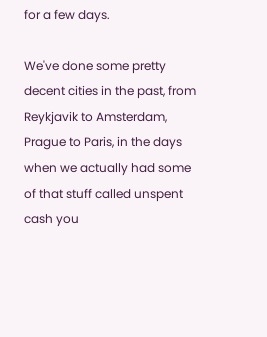for a few days.

We've done some pretty decent cities in the past, from Reykjavik to Amsterdam, Prague to Paris, in the days when we actually had some of that stuff called unspent cash you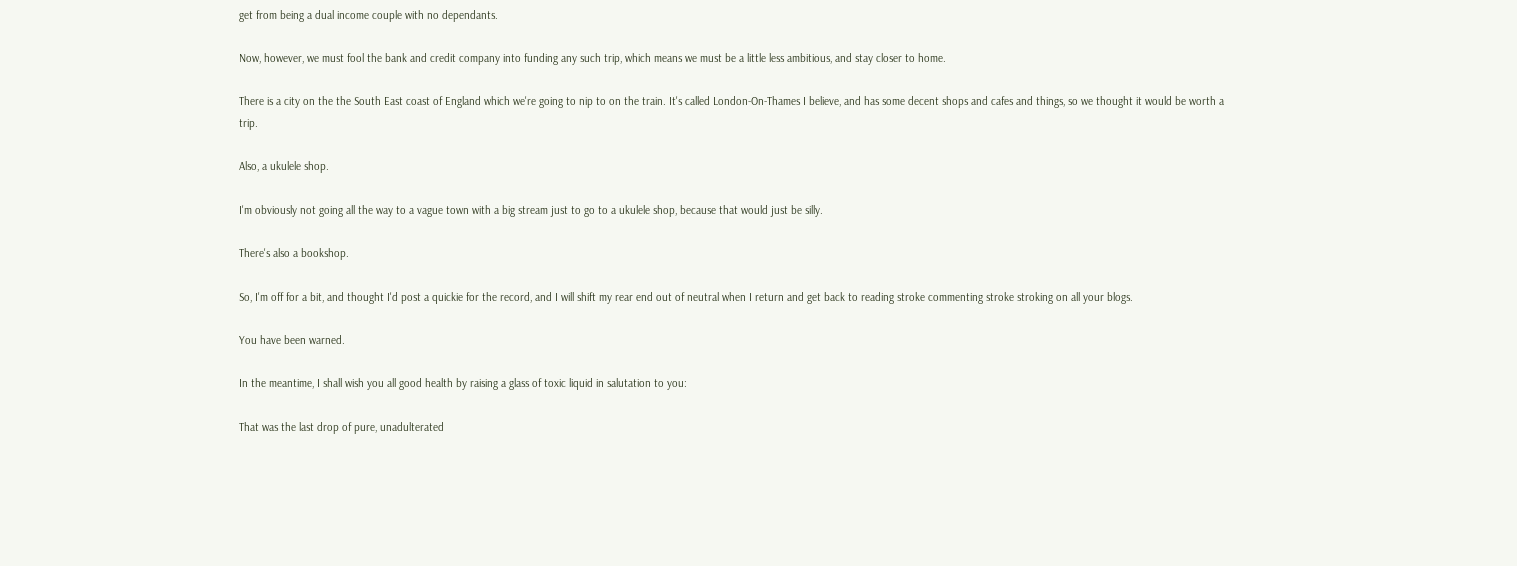get from being a dual income couple with no dependants.

Now, however, we must fool the bank and credit company into funding any such trip, which means we must be a little less ambitious, and stay closer to home.

There is a city on the the South East coast of England which we're going to nip to on the train. It's called London-On-Thames I believe, and has some decent shops and cafes and things, so we thought it would be worth a trip.

Also, a ukulele shop.

I'm obviously not going all the way to a vague town with a big stream just to go to a ukulele shop, because that would just be silly.

There's also a bookshop.

So, I'm off for a bit, and thought I'd post a quickie for the record, and I will shift my rear end out of neutral when I return and get back to reading stroke commenting stroke stroking on all your blogs.

You have been warned.

In the meantime, I shall wish you all good health by raising a glass of toxic liquid in salutation to you:

That was the last drop of pure, unadulterated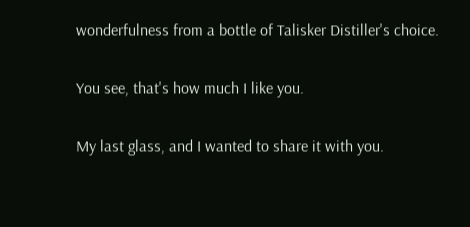wonderfulness from a bottle of Talisker Distiller's choice.

You see, that's how much I like you.

My last glass, and I wanted to share it with you.